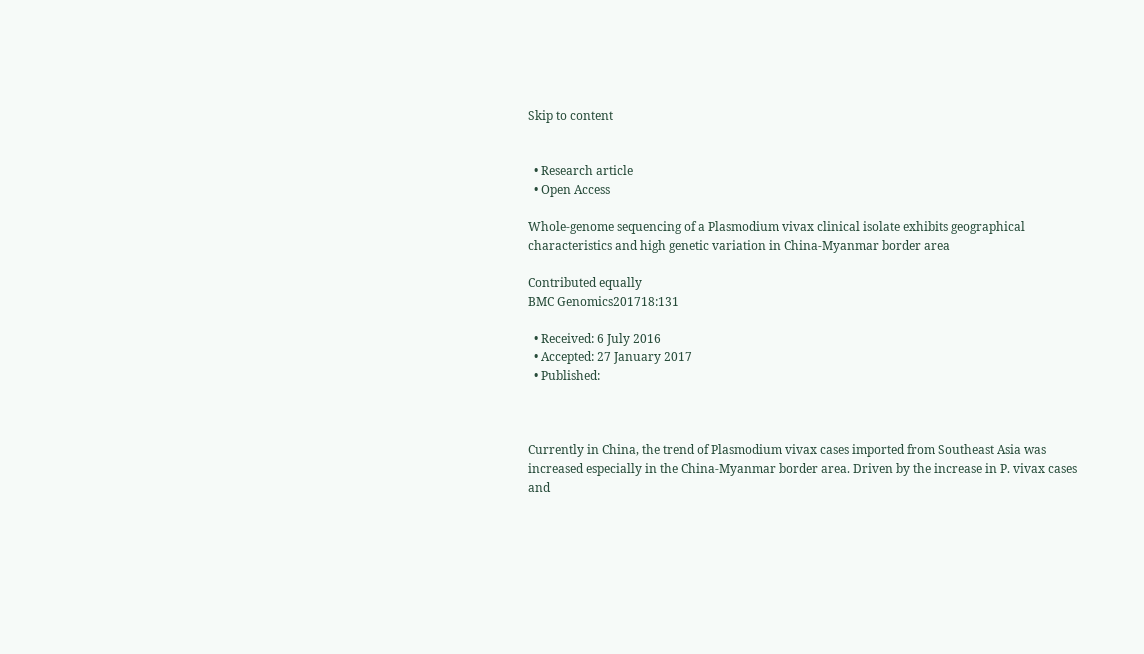Skip to content


  • Research article
  • Open Access

Whole-genome sequencing of a Plasmodium vivax clinical isolate exhibits geographical characteristics and high genetic variation in China-Myanmar border area

Contributed equally
BMC Genomics201718:131

  • Received: 6 July 2016
  • Accepted: 27 January 2017
  • Published:



Currently in China, the trend of Plasmodium vivax cases imported from Southeast Asia was increased especially in the China-Myanmar border area. Driven by the increase in P. vivax cases and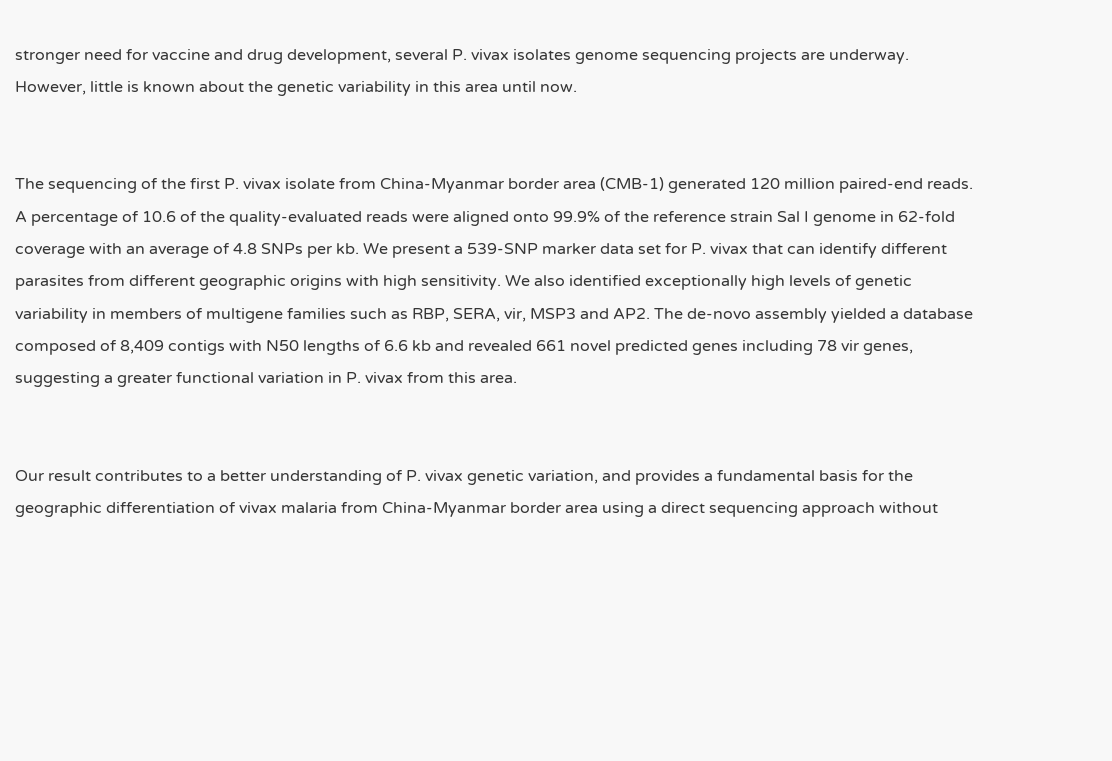stronger need for vaccine and drug development, several P. vivax isolates genome sequencing projects are underway. However, little is known about the genetic variability in this area until now.


The sequencing of the first P. vivax isolate from China-Myanmar border area (CMB-1) generated 120 million paired-end reads. A percentage of 10.6 of the quality-evaluated reads were aligned onto 99.9% of the reference strain Sal I genome in 62-fold coverage with an average of 4.8 SNPs per kb. We present a 539-SNP marker data set for P. vivax that can identify different parasites from different geographic origins with high sensitivity. We also identified exceptionally high levels of genetic variability in members of multigene families such as RBP, SERA, vir, MSP3 and AP2. The de-novo assembly yielded a database composed of 8,409 contigs with N50 lengths of 6.6 kb and revealed 661 novel predicted genes including 78 vir genes, suggesting a greater functional variation in P. vivax from this area.


Our result contributes to a better understanding of P. vivax genetic variation, and provides a fundamental basis for the geographic differentiation of vivax malaria from China-Myanmar border area using a direct sequencing approach without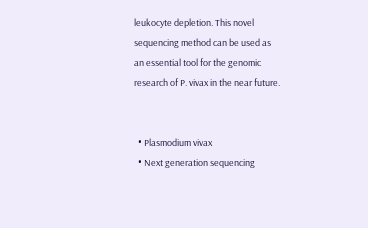leukocyte depletion. This novel sequencing method can be used as an essential tool for the genomic research of P. vivax in the near future.


  • Plasmodium vivax
  • Next generation sequencing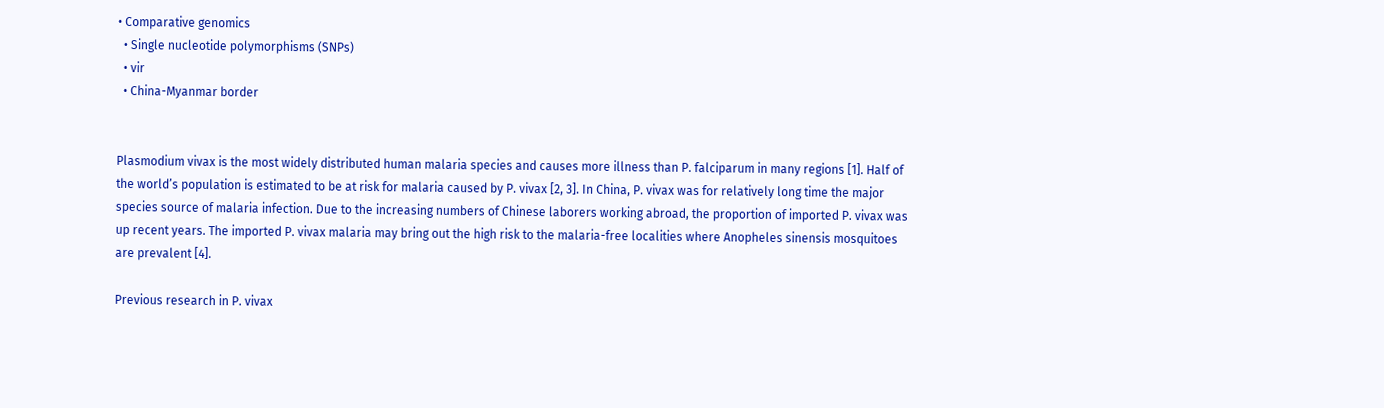• Comparative genomics
  • Single nucleotide polymorphisms (SNPs)
  • vir
  • China-Myanmar border


Plasmodium vivax is the most widely distributed human malaria species and causes more illness than P. falciparum in many regions [1]. Half of the world’s population is estimated to be at risk for malaria caused by P. vivax [2, 3]. In China, P. vivax was for relatively long time the major species source of malaria infection. Due to the increasing numbers of Chinese laborers working abroad, the proportion of imported P. vivax was up recent years. The imported P. vivax malaria may bring out the high risk to the malaria-free localities where Anopheles sinensis mosquitoes are prevalent [4].

Previous research in P. vivax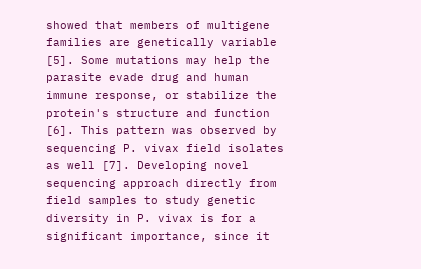showed that members of multigene families are genetically variable [5]. Some mutations may help the parasite evade drug and human immune response, or stabilize the protein's structure and function [6]. This pattern was observed by sequencing P. vivax field isolates as well [7]. Developing novel sequencing approach directly from field samples to study genetic diversity in P. vivax is for a significant importance, since it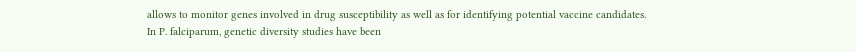allows to monitor genes involved in drug susceptibility as well as for identifying potential vaccine candidates. In P. falciparum, genetic diversity studies have been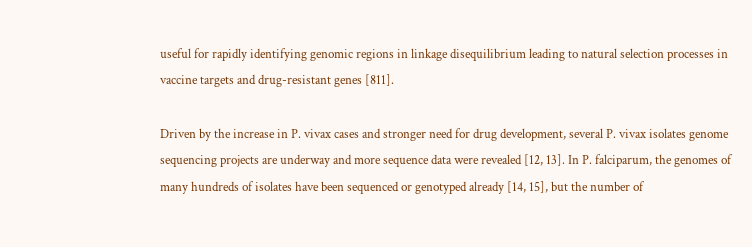useful for rapidly identifying genomic regions in linkage disequilibrium leading to natural selection processes in vaccine targets and drug-resistant genes [811].

Driven by the increase in P. vivax cases and stronger need for drug development, several P. vivax isolates genome sequencing projects are underway and more sequence data were revealed [12, 13]. In P. falciparum, the genomes of many hundreds of isolates have been sequenced or genotyped already [14, 15], but the number of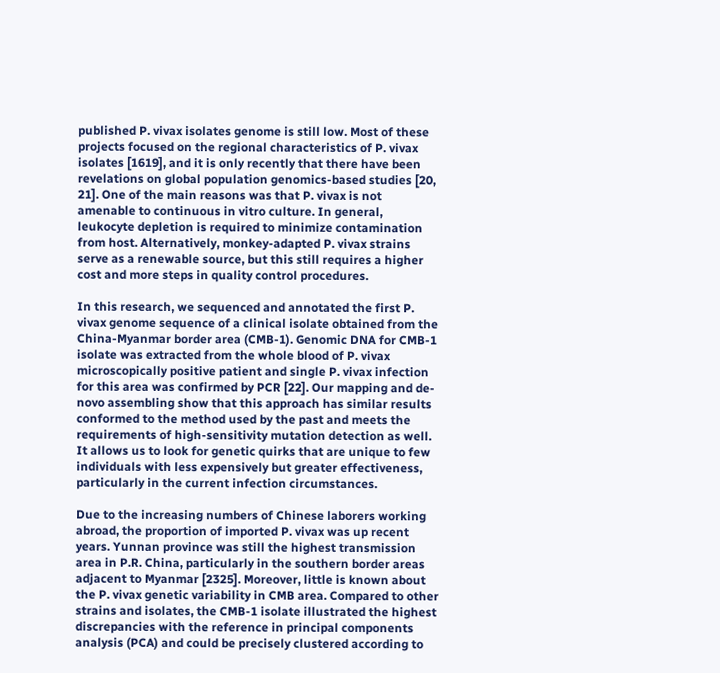published P. vivax isolates genome is still low. Most of these projects focused on the regional characteristics of P. vivax isolates [1619], and it is only recently that there have been revelations on global population genomics-based studies [20, 21]. One of the main reasons was that P. vivax is not amenable to continuous in vitro culture. In general, leukocyte depletion is required to minimize contamination from host. Alternatively, monkey-adapted P. vivax strains serve as a renewable source, but this still requires a higher cost and more steps in quality control procedures.

In this research, we sequenced and annotated the first P. vivax genome sequence of a clinical isolate obtained from the China-Myanmar border area (CMB-1). Genomic DNA for CMB-1 isolate was extracted from the whole blood of P. vivax microscopically positive patient and single P. vivax infection for this area was confirmed by PCR [22]. Our mapping and de-novo assembling show that this approach has similar results conformed to the method used by the past and meets the requirements of high-sensitivity mutation detection as well. It allows us to look for genetic quirks that are unique to few individuals with less expensively but greater effectiveness, particularly in the current infection circumstances.

Due to the increasing numbers of Chinese laborers working abroad, the proportion of imported P. vivax was up recent years. Yunnan province was still the highest transmission area in P.R. China, particularly in the southern border areas adjacent to Myanmar [2325]. Moreover, little is known about the P. vivax genetic variability in CMB area. Compared to other strains and isolates, the CMB-1 isolate illustrated the highest discrepancies with the reference in principal components analysis (PCA) and could be precisely clustered according to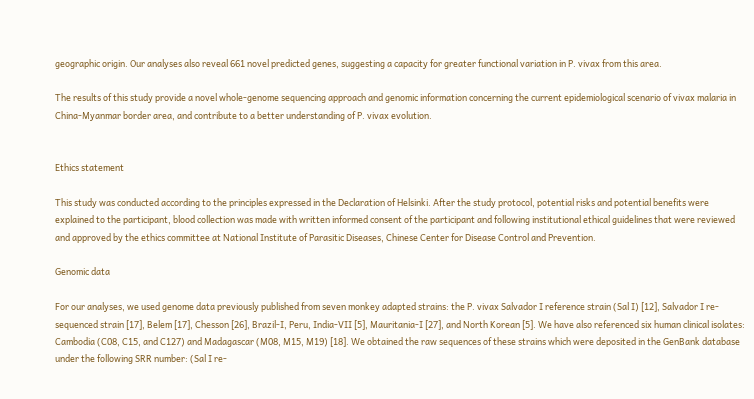geographic origin. Our analyses also reveal 661 novel predicted genes, suggesting a capacity for greater functional variation in P. vivax from this area.

The results of this study provide a novel whole-genome sequencing approach and genomic information concerning the current epidemiological scenario of vivax malaria in China-Myanmar border area, and contribute to a better understanding of P. vivax evolution.


Ethics statement

This study was conducted according to the principles expressed in the Declaration of Helsinki. After the study protocol, potential risks and potential benefits were explained to the participant, blood collection was made with written informed consent of the participant and following institutional ethical guidelines that were reviewed and approved by the ethics committee at National Institute of Parasitic Diseases, Chinese Center for Disease Control and Prevention.

Genomic data

For our analyses, we used genome data previously published from seven monkey adapted strains: the P. vivax Salvador I reference strain (Sal I) [12], Salvador I re-sequenced strain [17], Belem [17], Chesson [26], Brazil-I, Peru, India-VII [5], Mauritania-I [27], and North Korean [5]. We have also referenced six human clinical isolates: Cambodia (C08, C15, and C127) and Madagascar (M08, M15, M19) [18]. We obtained the raw sequences of these strains which were deposited in the GenBank database under the following SRR number: (Sal I re-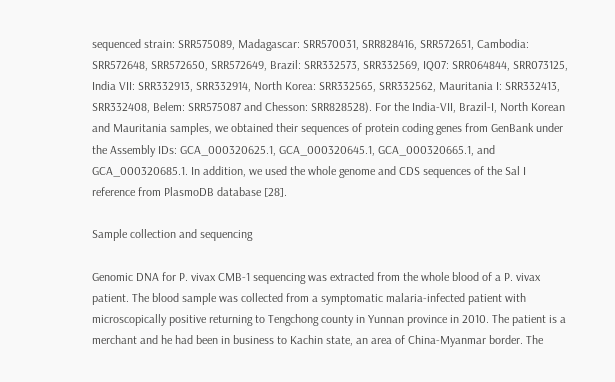sequenced strain: SRR575089, Madagascar: SRR570031, SRR828416, SRR572651, Cambodia: SRR572648, SRR572650, SRR572649, Brazil: SRR332573, SRR332569, IQ07: SRR064844, SRR073125, India VII: SRR332913, SRR332914, North Korea: SRR332565, SRR332562, Mauritania I: SRR332413, SRR332408, Belem: SRR575087 and Chesson: SRR828528). For the India-VII, Brazil-I, North Korean and Mauritania samples, we obtained their sequences of protein coding genes from GenBank under the Assembly IDs: GCA_000320625.1, GCA_000320645.1, GCA_000320665.1, and GCA_000320685.1. In addition, we used the whole genome and CDS sequences of the Sal I reference from PlasmoDB database [28].

Sample collection and sequencing

Genomic DNA for P. vivax CMB-1 sequencing was extracted from the whole blood of a P. vivax patient. The blood sample was collected from a symptomatic malaria-infected patient with microscopically positive returning to Tengchong county in Yunnan province in 2010. The patient is a merchant and he had been in business to Kachin state, an area of China-Myanmar border. The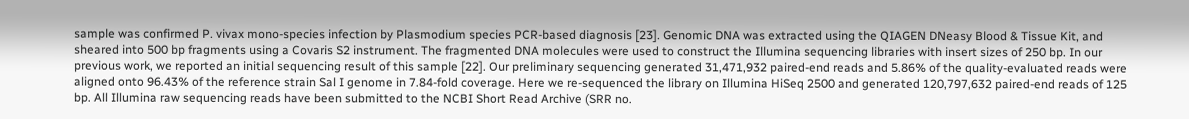sample was confirmed P. vivax mono-species infection by Plasmodium species PCR-based diagnosis [23]. Genomic DNA was extracted using the QIAGEN DNeasy Blood & Tissue Kit, and sheared into 500 bp fragments using a Covaris S2 instrument. The fragmented DNA molecules were used to construct the Illumina sequencing libraries with insert sizes of 250 bp. In our previous work, we reported an initial sequencing result of this sample [22]. Our preliminary sequencing generated 31,471,932 paired-end reads and 5.86% of the quality-evaluated reads were aligned onto 96.43% of the reference strain Sal I genome in 7.84-fold coverage. Here we re-sequenced the library on Illumina HiSeq 2500 and generated 120,797,632 paired-end reads of 125 bp. All Illumina raw sequencing reads have been submitted to the NCBI Short Read Archive (SRR no.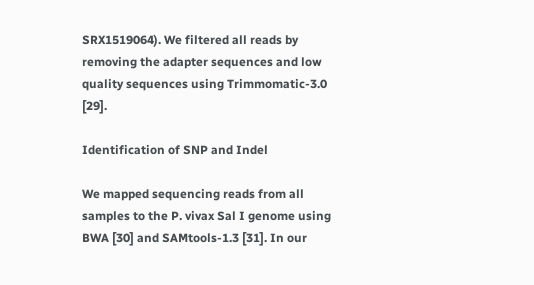SRX1519064). We filtered all reads by removing the adapter sequences and low quality sequences using Trimmomatic-3.0 [29].

Identification of SNP and Indel

We mapped sequencing reads from all samples to the P. vivax Sal I genome using BWA [30] and SAMtools-1.3 [31]. In our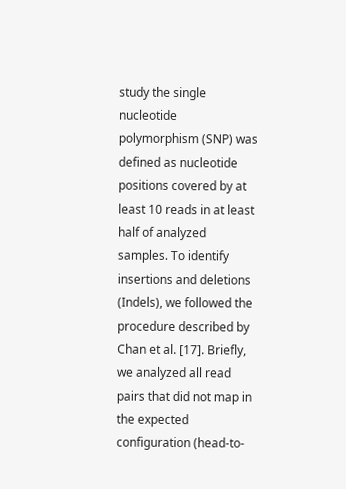study the single nucleotide polymorphism (SNP) was defined as nucleotide positions covered by at least 10 reads in at least half of analyzed samples. To identify insertions and deletions (Indels), we followed the procedure described by Chan et al. [17]. Briefly, we analyzed all read pairs that did not map in the expected configuration (head-to-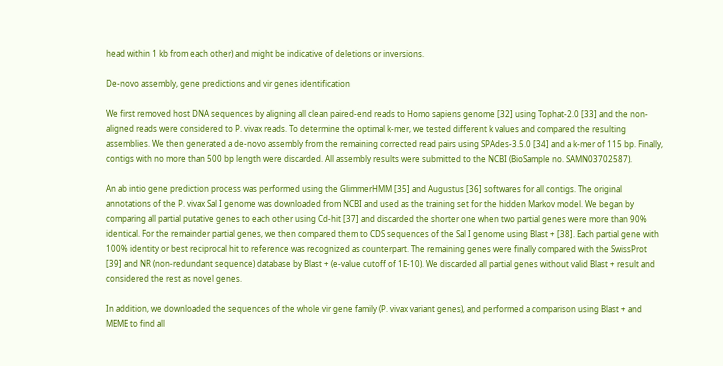head within 1 kb from each other) and might be indicative of deletions or inversions.

De-novo assembly, gene predictions and vir genes identification

We first removed host DNA sequences by aligning all clean paired-end reads to Homo sapiens genome [32] using Tophat-2.0 [33] and the non-aligned reads were considered to P. vivax reads. To determine the optimal k-mer, we tested different k values and compared the resulting assemblies. We then generated a de-novo assembly from the remaining corrected read pairs using SPAdes-3.5.0 [34] and a k-mer of 115 bp. Finally, contigs with no more than 500 bp length were discarded. All assembly results were submitted to the NCBI (BioSample no. SAMN03702587).

An ab intio gene prediction process was performed using the GlimmerHMM [35] and Augustus [36] softwares for all contigs. The original annotations of the P. vivax Sal I genome was downloaded from NCBI and used as the training set for the hidden Markov model. We began by comparing all partial putative genes to each other using Cd-hit [37] and discarded the shorter one when two partial genes were more than 90% identical. For the remainder partial genes, we then compared them to CDS sequences of the Sal I genome using Blast + [38]. Each partial gene with 100% identity or best reciprocal hit to reference was recognized as counterpart. The remaining genes were finally compared with the SwissProt [39] and NR (non-redundant sequence) database by Blast + (e-value cutoff of 1E-10). We discarded all partial genes without valid Blast + result and considered the rest as novel genes.

In addition, we downloaded the sequences of the whole vir gene family (P. vivax variant genes), and performed a comparison using Blast + and MEME to find all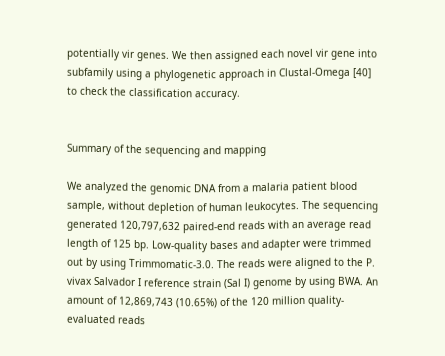potentially vir genes. We then assigned each novel vir gene into subfamily using a phylogenetic approach in Clustal-Omega [40] to check the classification accuracy.


Summary of the sequencing and mapping

We analyzed the genomic DNA from a malaria patient blood sample, without depletion of human leukocytes. The sequencing generated 120,797,632 paired-end reads with an average read length of 125 bp. Low-quality bases and adapter were trimmed out by using Trimmomatic-3.0. The reads were aligned to the P. vivax Salvador I reference strain (Sal I) genome by using BWA. An amount of 12,869,743 (10.65%) of the 120 million quality-evaluated reads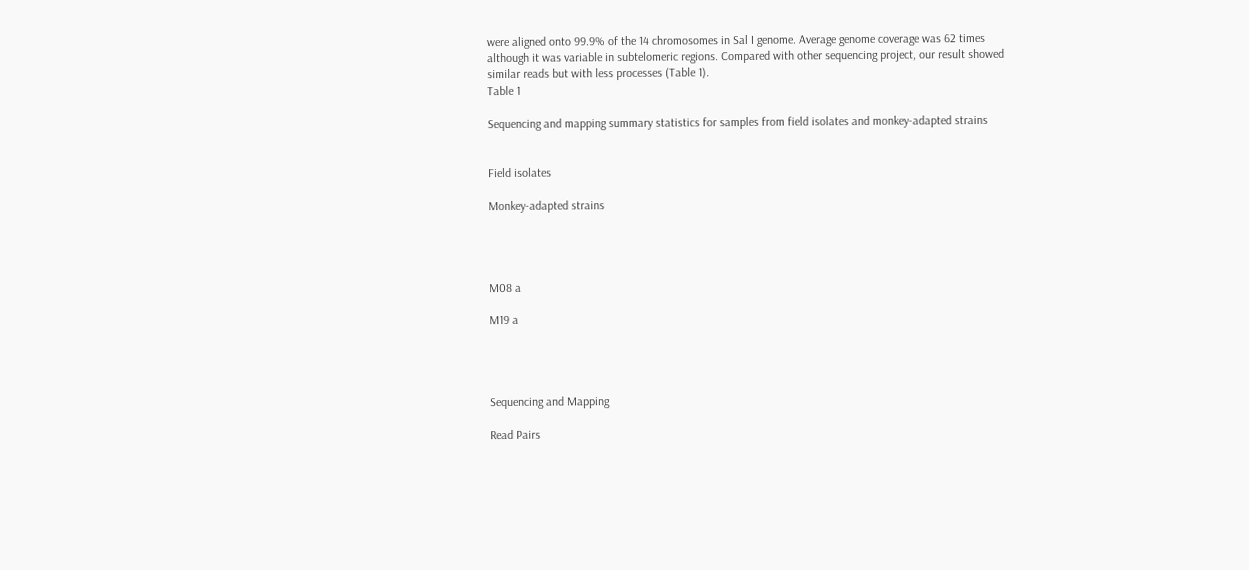were aligned onto 99.9% of the 14 chromosomes in Sal I genome. Average genome coverage was 62 times although it was variable in subtelomeric regions. Compared with other sequencing project, our result showed similar reads but with less processes (Table 1).
Table 1

Sequencing and mapping summary statistics for samples from field isolates and monkey-adapted strains


Field isolates

Monkey-adapted strains




M08 a

M19 a




Sequencing and Mapping

Read Pairs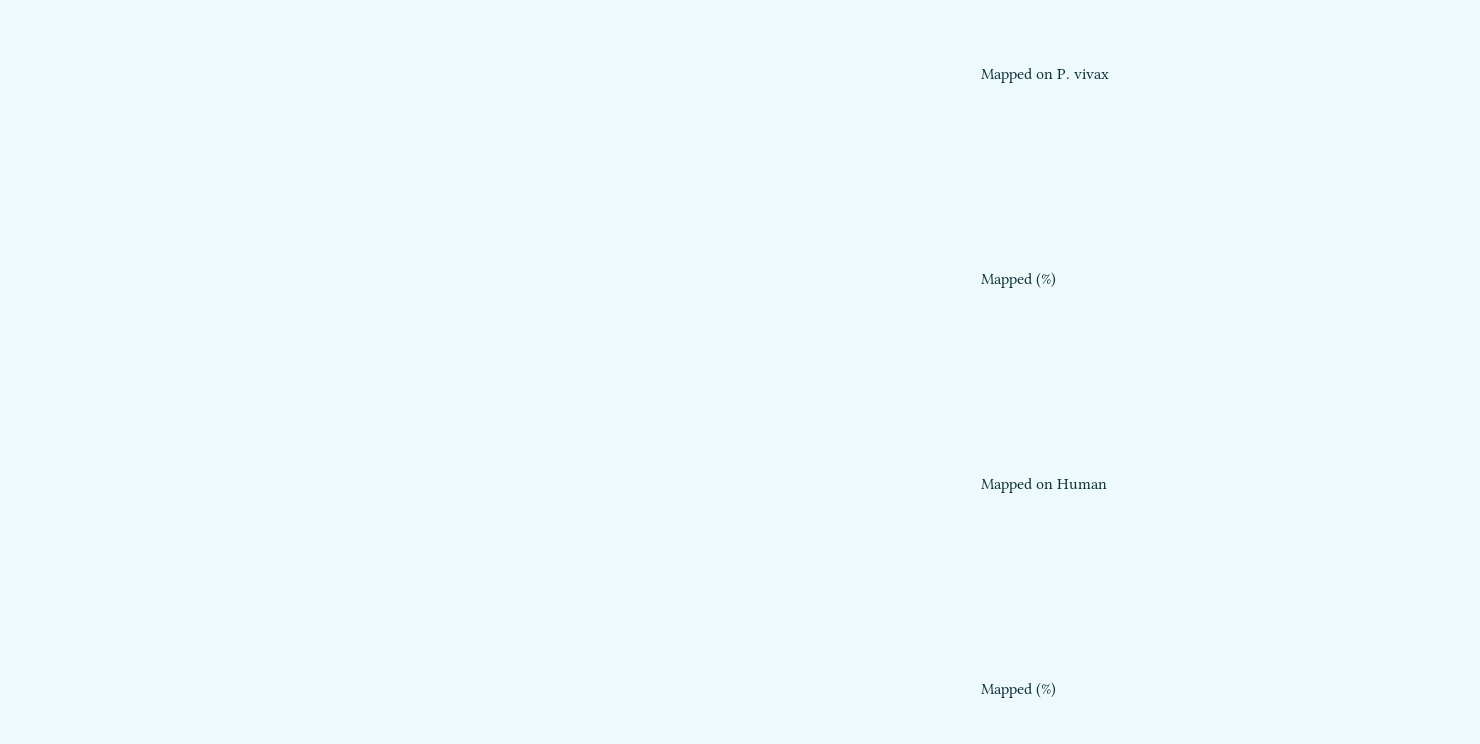Mapped on P. vivax








Mapped (%)








Mapped on Human








Mapped (%)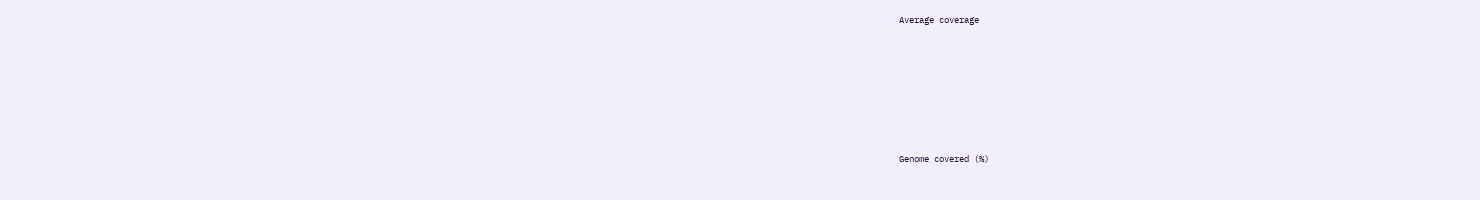Average coverage








Genome covered (%)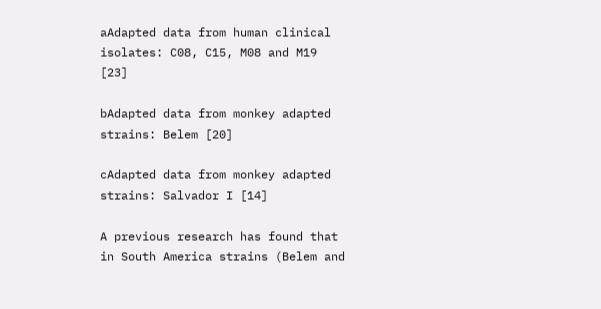aAdapted data from human clinical isolates: C08, C15, M08 and M19 [23]

bAdapted data from monkey adapted strains: Belem [20]

cAdapted data from monkey adapted strains: Salvador I [14]

A previous research has found that in South America strains (Belem and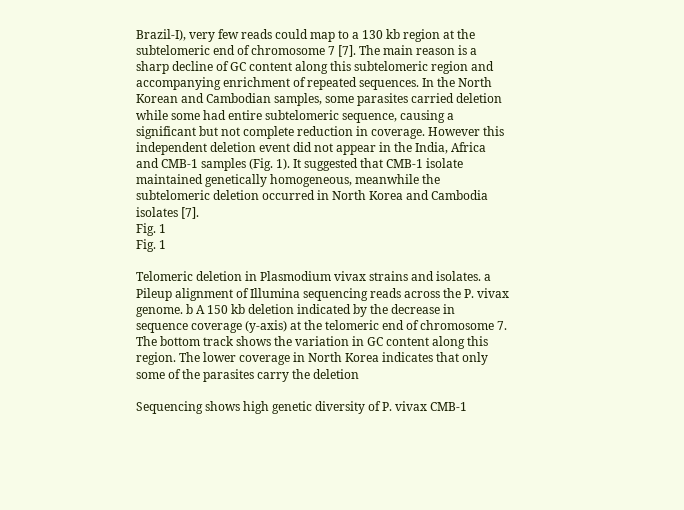Brazil-I), very few reads could map to a 130 kb region at the subtelomeric end of chromosome 7 [7]. The main reason is a sharp decline of GC content along this subtelomeric region and accompanying enrichment of repeated sequences. In the North Korean and Cambodian samples, some parasites carried deletion while some had entire subtelomeric sequence, causing a significant but not complete reduction in coverage. However this independent deletion event did not appear in the India, Africa and CMB-1 samples (Fig. 1). It suggested that CMB-1 isolate maintained genetically homogeneous, meanwhile the subtelomeric deletion occurred in North Korea and Cambodia isolates [7].
Fig. 1
Fig. 1

Telomeric deletion in Plasmodium vivax strains and isolates. a Pileup alignment of Illumina sequencing reads across the P. vivax genome. b A 150 kb deletion indicated by the decrease in sequence coverage (y-axis) at the telomeric end of chromosome 7. The bottom track shows the variation in GC content along this region. The lower coverage in North Korea indicates that only some of the parasites carry the deletion

Sequencing shows high genetic diversity of P. vivax CMB-1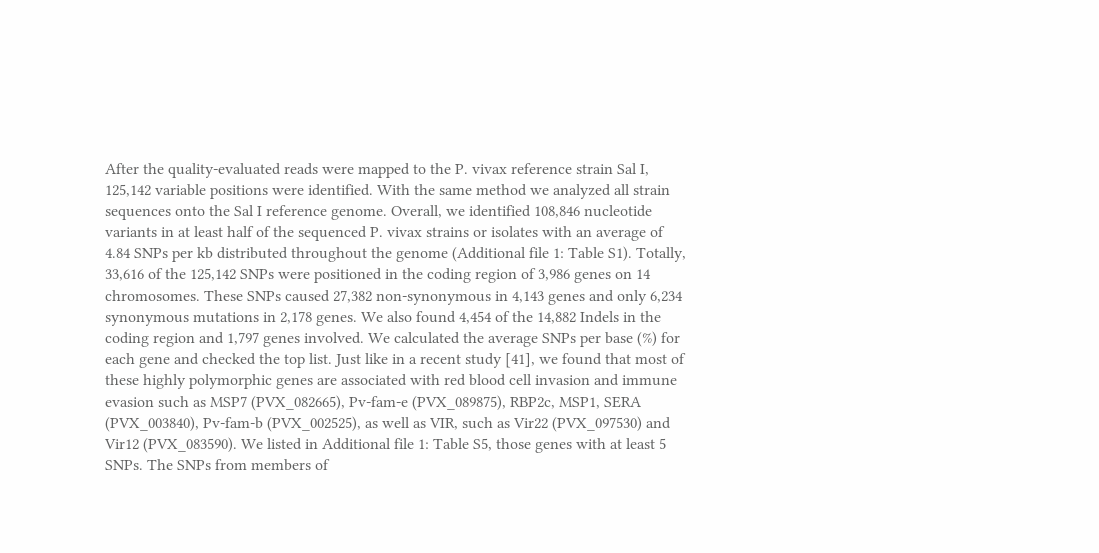After the quality-evaluated reads were mapped to the P. vivax reference strain Sal I, 125,142 variable positions were identified. With the same method we analyzed all strain sequences onto the Sal I reference genome. Overall, we identified 108,846 nucleotide variants in at least half of the sequenced P. vivax strains or isolates with an average of 4.84 SNPs per kb distributed throughout the genome (Additional file 1: Table S1). Totally, 33,616 of the 125,142 SNPs were positioned in the coding region of 3,986 genes on 14 chromosomes. These SNPs caused 27,382 non-synonymous in 4,143 genes and only 6,234 synonymous mutations in 2,178 genes. We also found 4,454 of the 14,882 Indels in the coding region and 1,797 genes involved. We calculated the average SNPs per base (%) for each gene and checked the top list. Just like in a recent study [41], we found that most of these highly polymorphic genes are associated with red blood cell invasion and immune evasion such as MSP7 (PVX_082665), Pv-fam-e (PVX_089875), RBP2c, MSP1, SERA (PVX_003840), Pv-fam-b (PVX_002525), as well as VIR, such as Vir22 (PVX_097530) and Vir12 (PVX_083590). We listed in Additional file 1: Table S5, those genes with at least 5 SNPs. The SNPs from members of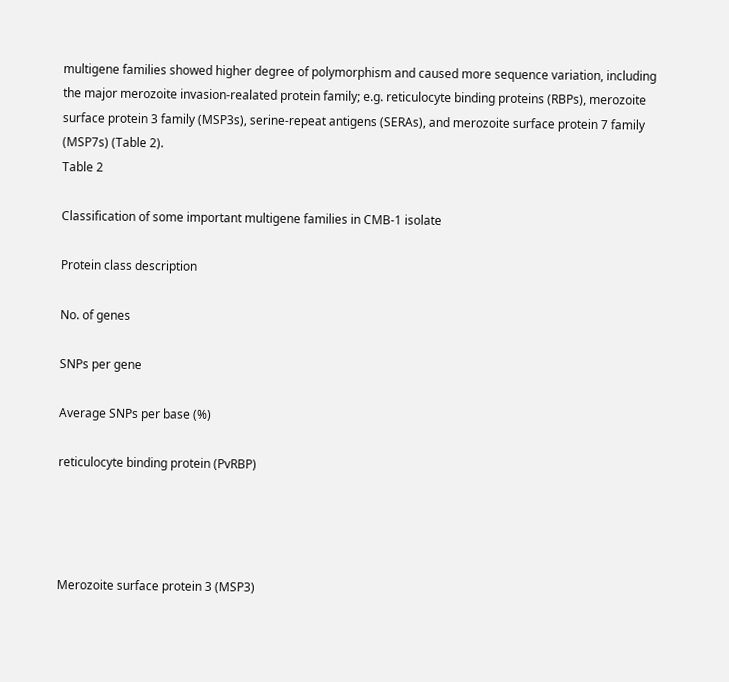multigene families showed higher degree of polymorphism and caused more sequence variation, including the major merozoite invasion-realated protein family; e.g. reticulocyte binding proteins (RBPs), merozoite surface protein 3 family (MSP3s), serine-repeat antigens (SERAs), and merozoite surface protein 7 family (MSP7s) (Table 2).
Table 2

Classification of some important multigene families in CMB-1 isolate

Protein class description

No. of genes

SNPs per gene

Average SNPs per base (%)

reticulocyte binding protein (PvRBP)




Merozoite surface protein 3 (MSP3)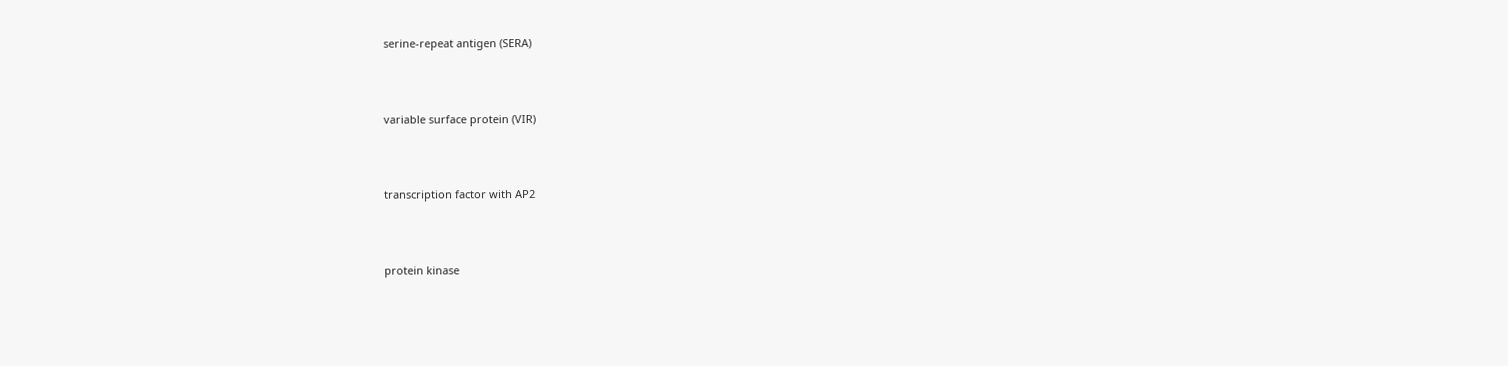serine-repeat antigen (SERA)




variable surface protein (VIR)




transcription factor with AP2




protein kinase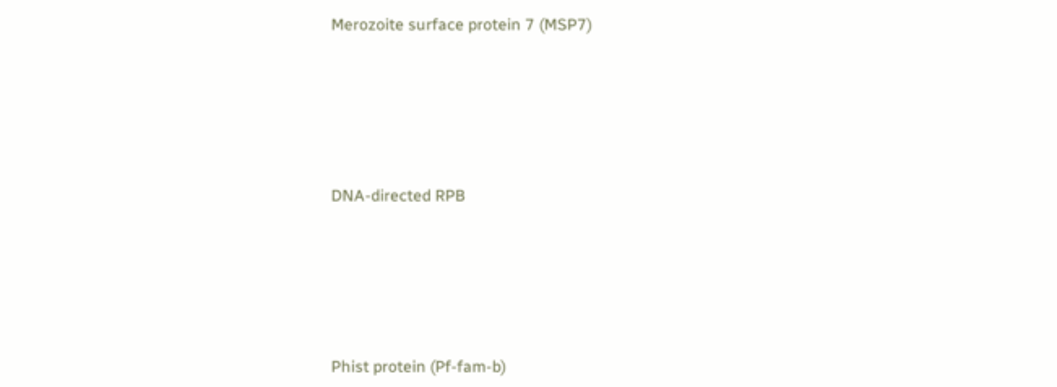Merozoite surface protein 7 (MSP7)








DNA-directed RPB








Phist protein (Pf-fam-b)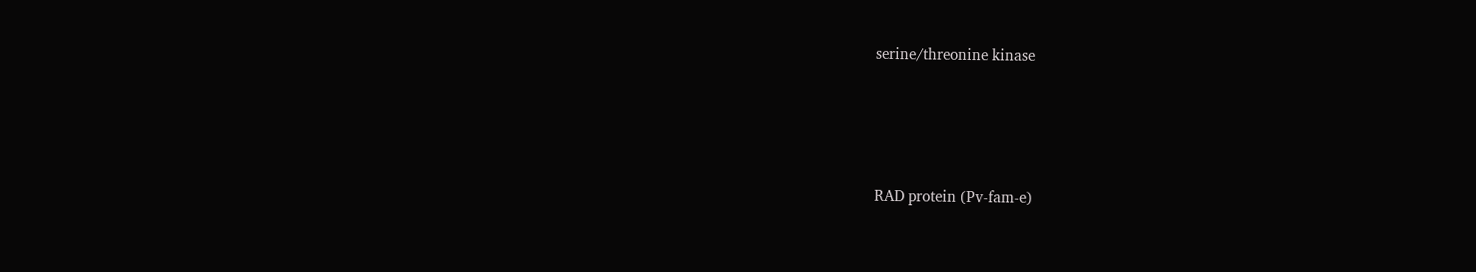serine/threonine kinase




RAD protein (Pv-fam-e)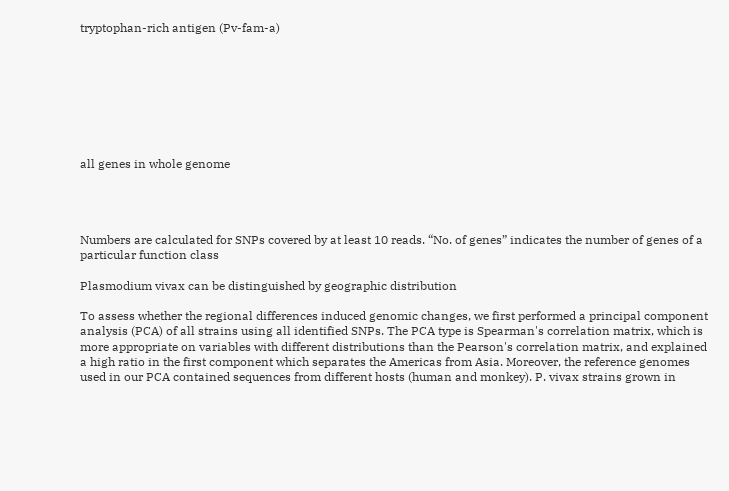tryptophan-rich antigen (Pv-fam-a)








all genes in whole genome




Numbers are calculated for SNPs covered by at least 10 reads. “No. of genes” indicates the number of genes of a particular function class

Plasmodium vivax can be distinguished by geographic distribution

To assess whether the regional differences induced genomic changes, we first performed a principal component analysis (PCA) of all strains using all identified SNPs. The PCA type is Spearman's correlation matrix, which is more appropriate on variables with different distributions than the Pearson's correlation matrix, and explained a high ratio in the first component which separates the Americas from Asia. Moreover, the reference genomes used in our PCA contained sequences from different hosts (human and monkey). P. vivax strains grown in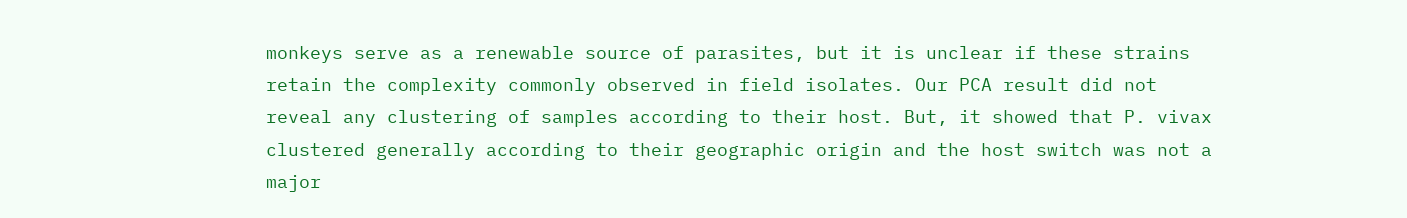monkeys serve as a renewable source of parasites, but it is unclear if these strains retain the complexity commonly observed in field isolates. Our PCA result did not reveal any clustering of samples according to their host. But, it showed that P. vivax clustered generally according to their geographic origin and the host switch was not a major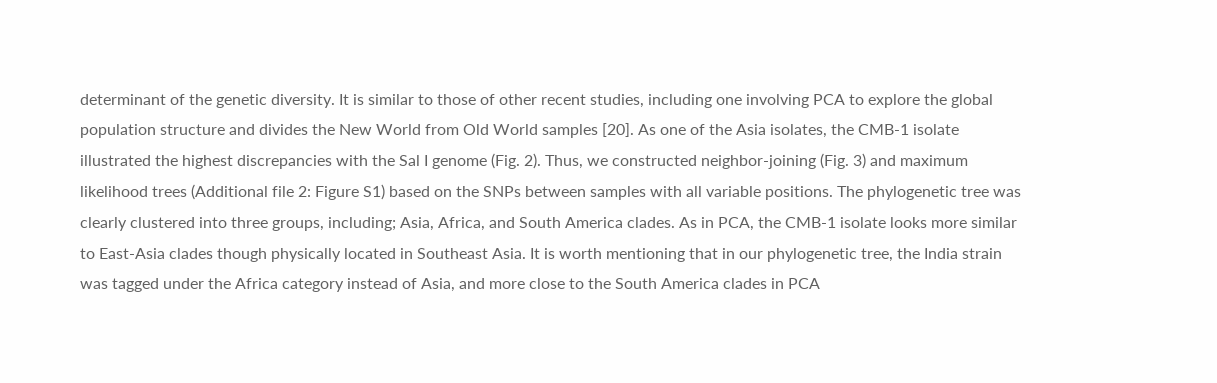determinant of the genetic diversity. It is similar to those of other recent studies, including one involving PCA to explore the global population structure and divides the New World from Old World samples [20]. As one of the Asia isolates, the CMB-1 isolate illustrated the highest discrepancies with the Sal I genome (Fig. 2). Thus, we constructed neighbor-joining (Fig. 3) and maximum likelihood trees (Additional file 2: Figure S1) based on the SNPs between samples with all variable positions. The phylogenetic tree was clearly clustered into three groups, including; Asia, Africa, and South America clades. As in PCA, the CMB-1 isolate looks more similar to East-Asia clades though physically located in Southeast Asia. It is worth mentioning that in our phylogenetic tree, the India strain was tagged under the Africa category instead of Asia, and more close to the South America clades in PCA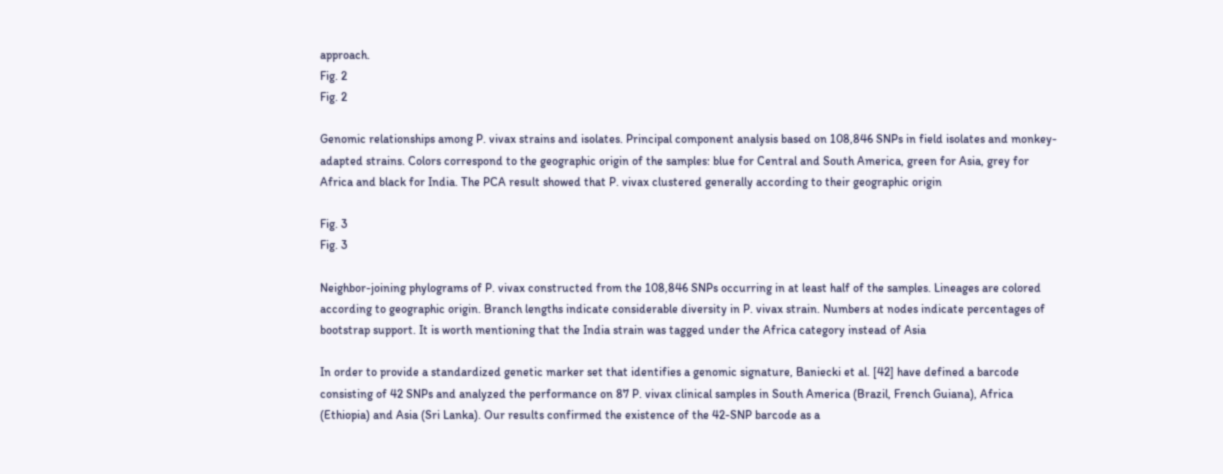approach.
Fig. 2
Fig. 2

Genomic relationships among P. vivax strains and isolates. Principal component analysis based on 108,846 SNPs in field isolates and monkey-adapted strains. Colors correspond to the geographic origin of the samples: blue for Central and South America, green for Asia, grey for Africa and black for India. The PCA result showed that P. vivax clustered generally according to their geographic origin

Fig. 3
Fig. 3

Neighbor-joining phylograms of P. vivax constructed from the 108,846 SNPs occurring in at least half of the samples. Lineages are colored according to geographic origin. Branch lengths indicate considerable diversity in P. vivax strain. Numbers at nodes indicate percentages of bootstrap support. It is worth mentioning that the India strain was tagged under the Africa category instead of Asia

In order to provide a standardized genetic marker set that identifies a genomic signature, Baniecki et al. [42] have defined a barcode consisting of 42 SNPs and analyzed the performance on 87 P. vivax clinical samples in South America (Brazil, French Guiana), Africa (Ethiopia) and Asia (Sri Lanka). Our results confirmed the existence of the 42-SNP barcode as a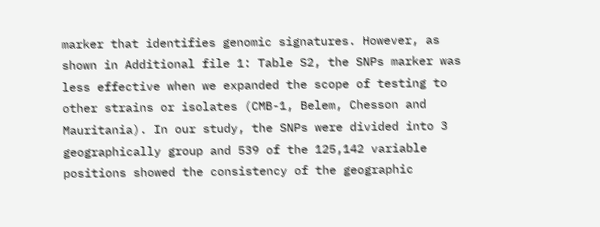marker that identifies genomic signatures. However, as shown in Additional file 1: Table S2, the SNPs marker was less effective when we expanded the scope of testing to other strains or isolates (CMB-1, Belem, Chesson and Mauritania). In our study, the SNPs were divided into 3 geographically group and 539 of the 125,142 variable positions showed the consistency of the geographic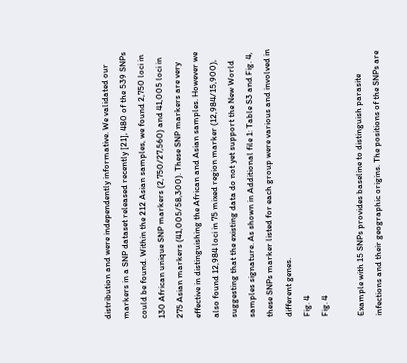distribution and were independently informative. We validated our markers in a SNP dataset released recently [21], 480 of the 539 SNPs could be found. Within the 212 Asian samples, we found 2,750 loci in 130 African unique SNP markers (2,750/27,560) and 41,005 loci in 275 Asian markers (41,005/58,300). These SNP markers are very effective in distinguishing the African and Asian samples. However we also found 12,984 loci in 75 mixed region marker (12,984/15,900), suggesting that the existing data do not yet support the New World samples signature. As shown in Additional file 1: Table S3 and Fig. 4, these SNPs marker listed for each group were various and involved in different genes.
Fig. 4
Fig. 4

Example with 15 SNPs provides baseline to distinguish parasite infections and their geographic origins. The positions of the SNPs are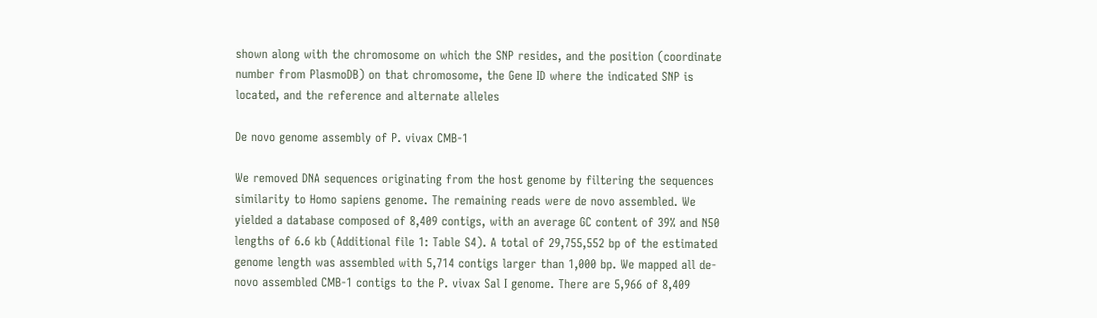shown along with the chromosome on which the SNP resides, and the position (coordinate number from PlasmoDB) on that chromosome, the Gene ID where the indicated SNP is located, and the reference and alternate alleles

De novo genome assembly of P. vivax CMB-1

We removed DNA sequences originating from the host genome by filtering the sequences similarity to Homo sapiens genome. The remaining reads were de novo assembled. We yielded a database composed of 8,409 contigs, with an average GC content of 39% and N50 lengths of 6.6 kb (Additional file 1: Table S4). A total of 29,755,552 bp of the estimated genome length was assembled with 5,714 contigs larger than 1,000 bp. We mapped all de-novo assembled CMB-1 contigs to the P. vivax Sal I genome. There are 5,966 of 8,409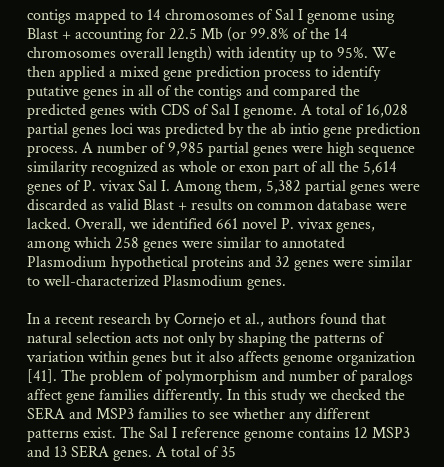contigs mapped to 14 chromosomes of Sal I genome using Blast + accounting for 22.5 Mb (or 99.8% of the 14 chromosomes overall length) with identity up to 95%. We then applied a mixed gene prediction process to identify putative genes in all of the contigs and compared the predicted genes with CDS of Sal I genome. A total of 16,028 partial genes loci was predicted by the ab intio gene prediction process. A number of 9,985 partial genes were high sequence similarity recognized as whole or exon part of all the 5,614 genes of P. vivax Sal I. Among them, 5,382 partial genes were discarded as valid Blast + results on common database were lacked. Overall, we identified 661 novel P. vivax genes, among which 258 genes were similar to annotated Plasmodium hypothetical proteins and 32 genes were similar to well-characterized Plasmodium genes.

In a recent research by Cornejo et al., authors found that natural selection acts not only by shaping the patterns of variation within genes but it also affects genome organization [41]. The problem of polymorphism and number of paralogs affect gene families differently. In this study we checked the SERA and MSP3 families to see whether any different patterns exist. The Sal I reference genome contains 12 MSP3 and 13 SERA genes. A total of 35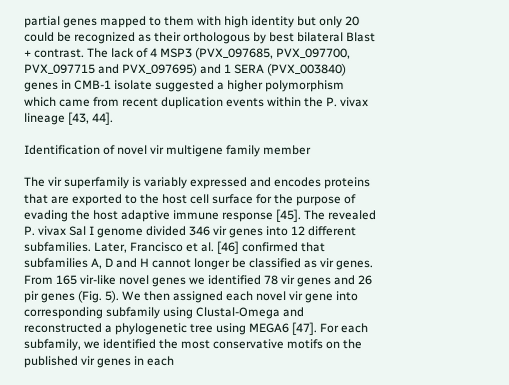partial genes mapped to them with high identity but only 20 could be recognized as their orthologous by best bilateral Blast + contrast. The lack of 4 MSP3 (PVX_097685, PVX_097700, PVX_097715 and PVX_097695) and 1 SERA (PVX_003840) genes in CMB-1 isolate suggested a higher polymorphism which came from recent duplication events within the P. vivax lineage [43, 44].

Identification of novel vir multigene family member

The vir superfamily is variably expressed and encodes proteins that are exported to the host cell surface for the purpose of evading the host adaptive immune response [45]. The revealed P. vivax Sal I genome divided 346 vir genes into 12 different subfamilies. Later, Francisco et al. [46] confirmed that subfamilies A, D and H cannot longer be classified as vir genes. From 165 vir-like novel genes we identified 78 vir genes and 26 pir genes (Fig. 5). We then assigned each novel vir gene into corresponding subfamily using Clustal-Omega and reconstructed a phylogenetic tree using MEGA6 [47]. For each subfamily, we identified the most conservative motifs on the published vir genes in each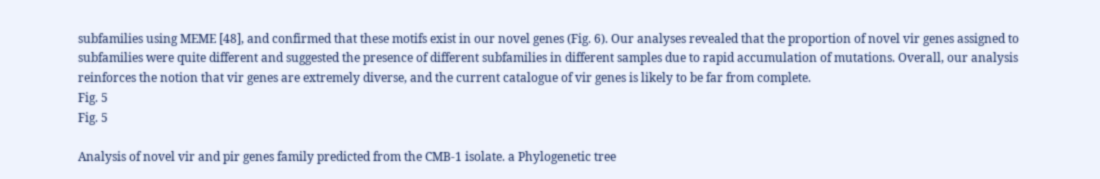subfamilies using MEME [48], and confirmed that these motifs exist in our novel genes (Fig. 6). Our analyses revealed that the proportion of novel vir genes assigned to subfamilies were quite different and suggested the presence of different subfamilies in different samples due to rapid accumulation of mutations. Overall, our analysis reinforces the notion that vir genes are extremely diverse, and the current catalogue of vir genes is likely to be far from complete.
Fig. 5
Fig. 5

Analysis of novel vir and pir genes family predicted from the CMB-1 isolate. a Phylogenetic tree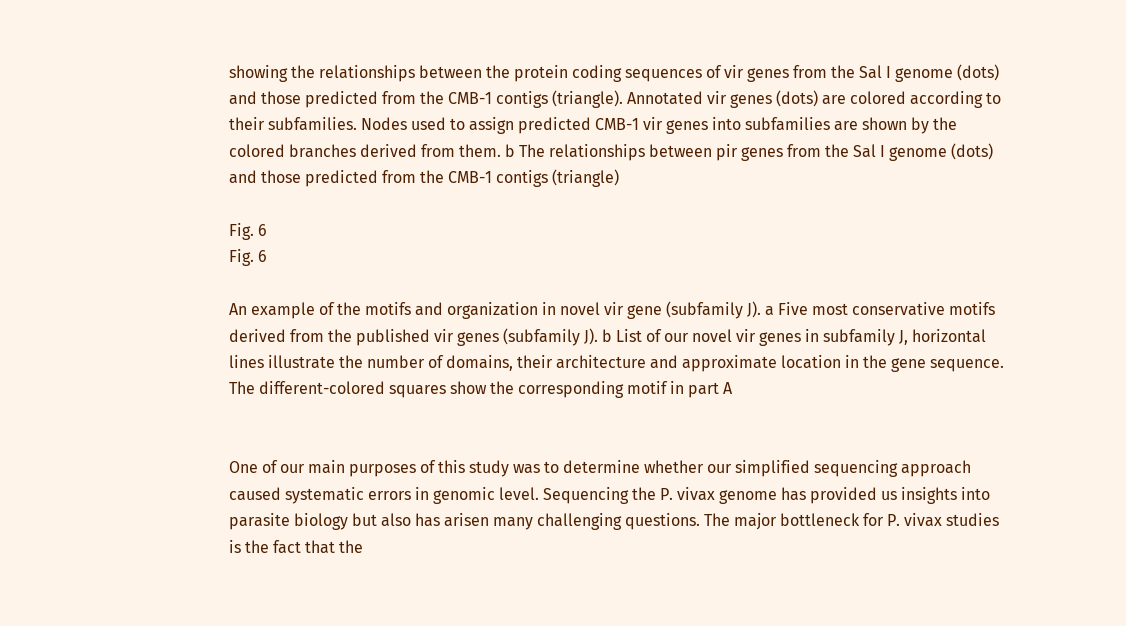showing the relationships between the protein coding sequences of vir genes from the Sal I genome (dots) and those predicted from the CMB-1 contigs (triangle). Annotated vir genes (dots) are colored according to their subfamilies. Nodes used to assign predicted CMB-1 vir genes into subfamilies are shown by the colored branches derived from them. b The relationships between pir genes from the Sal I genome (dots) and those predicted from the CMB-1 contigs (triangle)

Fig. 6
Fig. 6

An example of the motifs and organization in novel vir gene (subfamily J). a Five most conservative motifs derived from the published vir genes (subfamily J). b List of our novel vir genes in subfamily J, horizontal lines illustrate the number of domains, their architecture and approximate location in the gene sequence. The different-colored squares show the corresponding motif in part A


One of our main purposes of this study was to determine whether our simplified sequencing approach caused systematic errors in genomic level. Sequencing the P. vivax genome has provided us insights into parasite biology but also has arisen many challenging questions. The major bottleneck for P. vivax studies is the fact that the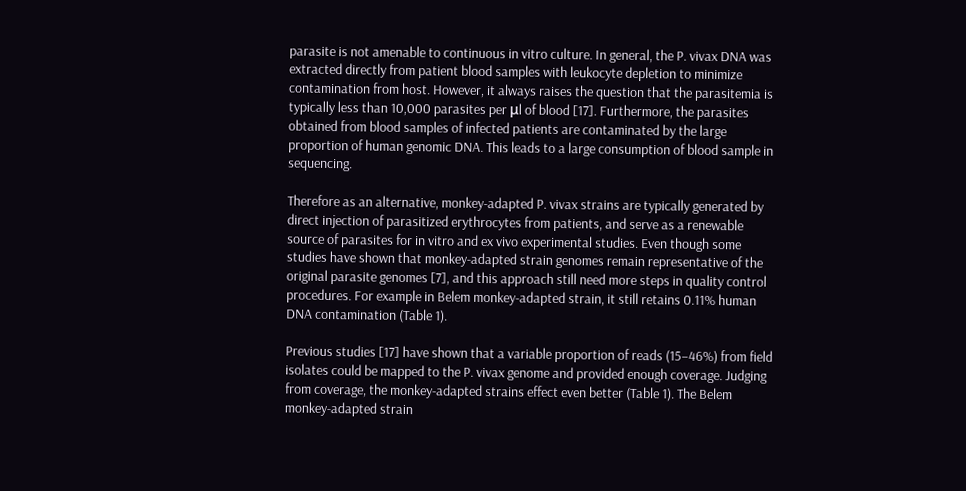parasite is not amenable to continuous in vitro culture. In general, the P. vivax DNA was extracted directly from patient blood samples with leukocyte depletion to minimize contamination from host. However, it always raises the question that the parasitemia is typically less than 10,000 parasites per μl of blood [17]. Furthermore, the parasites obtained from blood samples of infected patients are contaminated by the large proportion of human genomic DNA. This leads to a large consumption of blood sample in sequencing.

Therefore as an alternative, monkey-adapted P. vivax strains are typically generated by direct injection of parasitized erythrocytes from patients, and serve as a renewable source of parasites for in vitro and ex vivo experimental studies. Even though some studies have shown that monkey-adapted strain genomes remain representative of the original parasite genomes [7], and this approach still need more steps in quality control procedures. For example in Belem monkey-adapted strain, it still retains 0.11% human DNA contamination (Table 1).

Previous studies [17] have shown that a variable proportion of reads (15–46%) from field isolates could be mapped to the P. vivax genome and provided enough coverage. Judging from coverage, the monkey-adapted strains effect even better (Table 1). The Belem monkey-adapted strain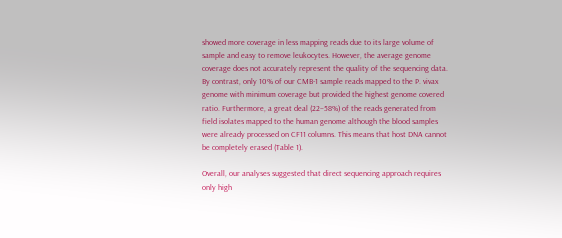showed more coverage in less mapping reads due to its large volume of sample and easy to remove leukocytes. However, the average genome coverage does not accurately represent the quality of the sequencing data. By contrast, only 10% of our CMB-1 sample reads mapped to the P. vivax genome with minimum coverage but provided the highest genome covered ratio. Furthermore, a great deal (22–58%) of the reads generated from field isolates mapped to the human genome although the blood samples were already processed on CF11 columns. This means that host DNA cannot be completely erased (Table 1).

Overall, our analyses suggested that direct sequencing approach requires only high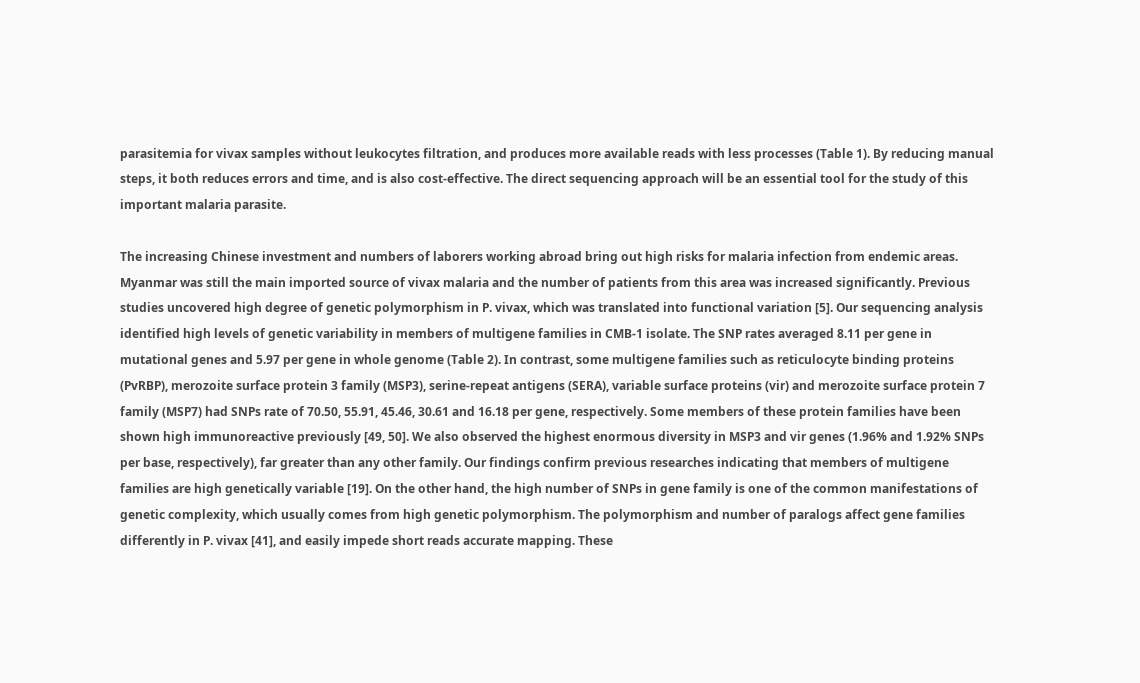parasitemia for vivax samples without leukocytes filtration, and produces more available reads with less processes (Table 1). By reducing manual steps, it both reduces errors and time, and is also cost-effective. The direct sequencing approach will be an essential tool for the study of this important malaria parasite.

The increasing Chinese investment and numbers of laborers working abroad bring out high risks for malaria infection from endemic areas. Myanmar was still the main imported source of vivax malaria and the number of patients from this area was increased significantly. Previous studies uncovered high degree of genetic polymorphism in P. vivax, which was translated into functional variation [5]. Our sequencing analysis identified high levels of genetic variability in members of multigene families in CMB-1 isolate. The SNP rates averaged 8.11 per gene in mutational genes and 5.97 per gene in whole genome (Table 2). In contrast, some multigene families such as reticulocyte binding proteins (PvRBP), merozoite surface protein 3 family (MSP3), serine-repeat antigens (SERA), variable surface proteins (vir) and merozoite surface protein 7 family (MSP7) had SNPs rate of 70.50, 55.91, 45.46, 30.61 and 16.18 per gene, respectively. Some members of these protein families have been shown high immunoreactive previously [49, 50]. We also observed the highest enormous diversity in MSP3 and vir genes (1.96% and 1.92% SNPs per base, respectively), far greater than any other family. Our findings confirm previous researches indicating that members of multigene families are high genetically variable [19]. On the other hand, the high number of SNPs in gene family is one of the common manifestations of genetic complexity, which usually comes from high genetic polymorphism. The polymorphism and number of paralogs affect gene families differently in P. vivax [41], and easily impede short reads accurate mapping. These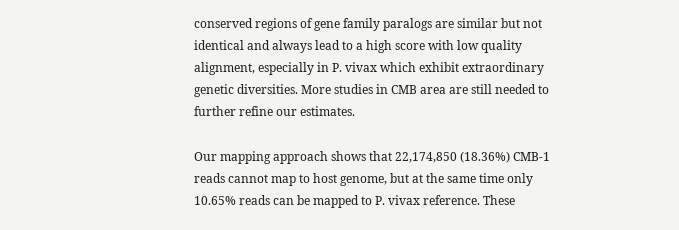conserved regions of gene family paralogs are similar but not identical and always lead to a high score with low quality alignment, especially in P. vivax which exhibit extraordinary genetic diversities. More studies in CMB area are still needed to further refine our estimates.

Our mapping approach shows that 22,174,850 (18.36%) CMB-1 reads cannot map to host genome, but at the same time only 10.65% reads can be mapped to P. vivax reference. These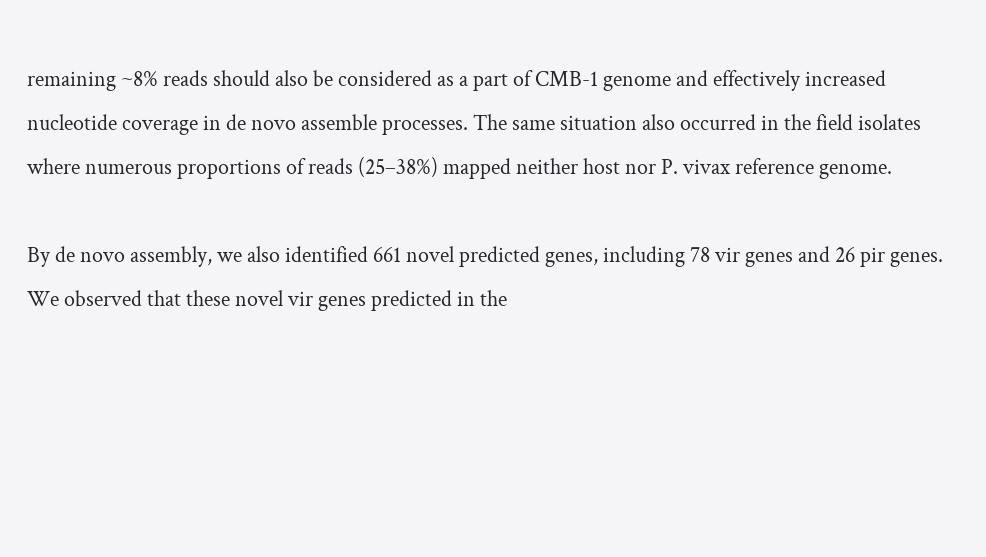remaining ~8% reads should also be considered as a part of CMB-1 genome and effectively increased nucleotide coverage in de novo assemble processes. The same situation also occurred in the field isolates where numerous proportions of reads (25–38%) mapped neither host nor P. vivax reference genome.

By de novo assembly, we also identified 661 novel predicted genes, including 78 vir genes and 26 pir genes. We observed that these novel vir genes predicted in the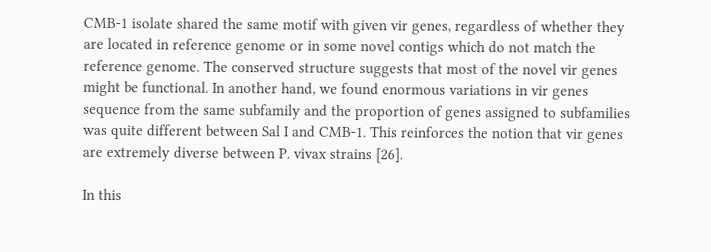CMB-1 isolate shared the same motif with given vir genes, regardless of whether they are located in reference genome or in some novel contigs which do not match the reference genome. The conserved structure suggests that most of the novel vir genes might be functional. In another hand, we found enormous variations in vir genes sequence from the same subfamily and the proportion of genes assigned to subfamilies was quite different between Sal I and CMB-1. This reinforces the notion that vir genes are extremely diverse between P. vivax strains [26].

In this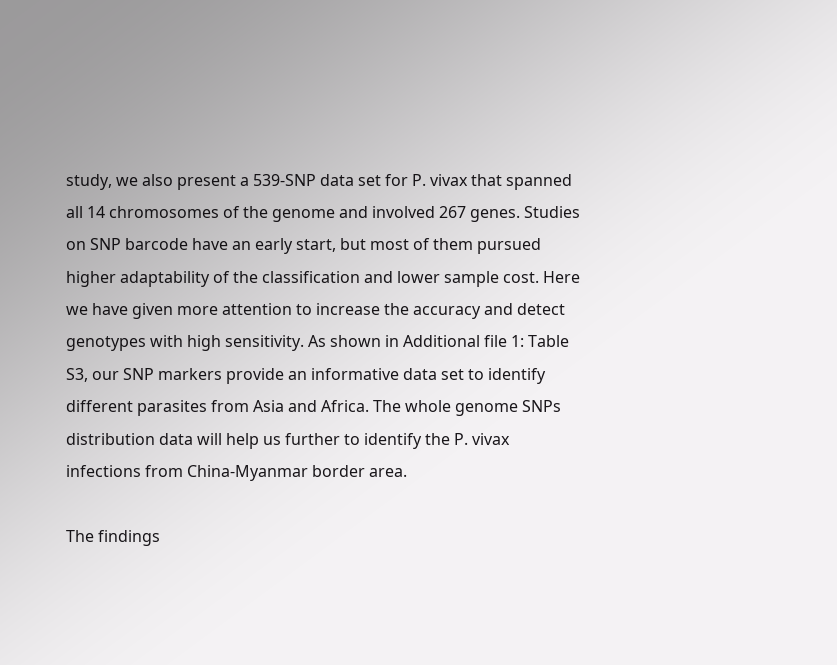study, we also present a 539-SNP data set for P. vivax that spanned all 14 chromosomes of the genome and involved 267 genes. Studies on SNP barcode have an early start, but most of them pursued higher adaptability of the classification and lower sample cost. Here we have given more attention to increase the accuracy and detect genotypes with high sensitivity. As shown in Additional file 1: Table S3, our SNP markers provide an informative data set to identify different parasites from Asia and Africa. The whole genome SNPs distribution data will help us further to identify the P. vivax infections from China-Myanmar border area.

The findings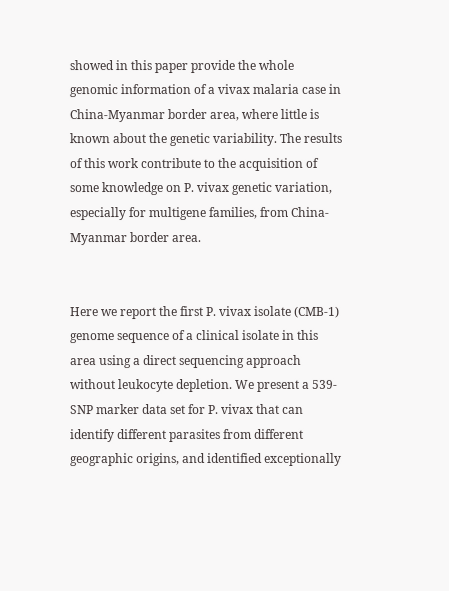showed in this paper provide the whole genomic information of a vivax malaria case in China-Myanmar border area, where little is known about the genetic variability. The results of this work contribute to the acquisition of some knowledge on P. vivax genetic variation, especially for multigene families, from China-Myanmar border area.


Here we report the first P. vivax isolate (CMB-1) genome sequence of a clinical isolate in this area using a direct sequencing approach without leukocyte depletion. We present a 539-SNP marker data set for P. vivax that can identify different parasites from different geographic origins, and identified exceptionally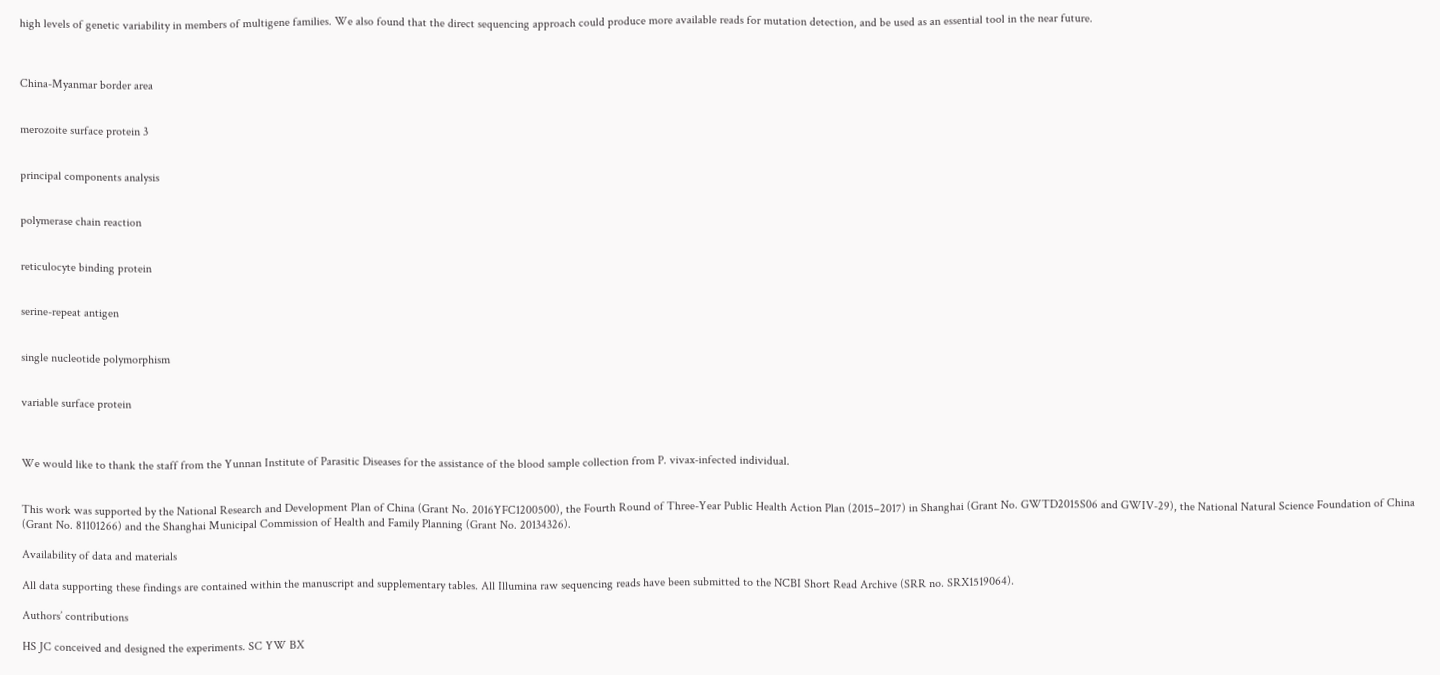high levels of genetic variability in members of multigene families. We also found that the direct sequencing approach could produce more available reads for mutation detection, and be used as an essential tool in the near future.



China-Myanmar border area


merozoite surface protein 3


principal components analysis


polymerase chain reaction


reticulocyte binding protein


serine-repeat antigen


single nucleotide polymorphism


variable surface protein



We would like to thank the staff from the Yunnan Institute of Parasitic Diseases for the assistance of the blood sample collection from P. vivax-infected individual.


This work was supported by the National Research and Development Plan of China (Grant No. 2016YFC1200500), the Fourth Round of Three-Year Public Health Action Plan (2015–2017) in Shanghai (Grant No. GWTD2015S06 and GWIV-29), the National Natural Science Foundation of China (Grant No. 81101266) and the Shanghai Municipal Commission of Health and Family Planning (Grant No. 20134326).

Availability of data and materials

All data supporting these findings are contained within the manuscript and supplementary tables. All Illumina raw sequencing reads have been submitted to the NCBI Short Read Archive (SRR no. SRX1519064).

Authors’ contributions

HS JC conceived and designed the experiments. SC YW BX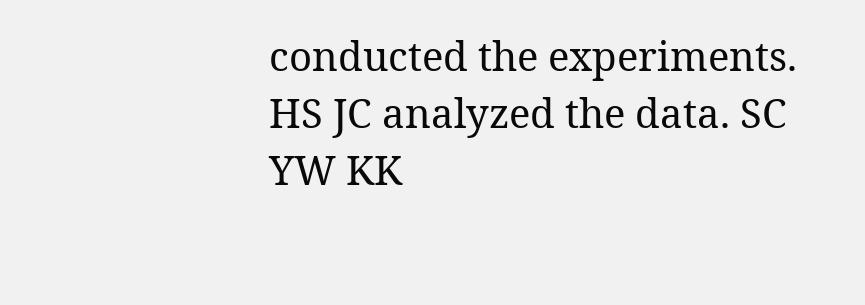conducted the experiments. HS JC analyzed the data. SC YW KK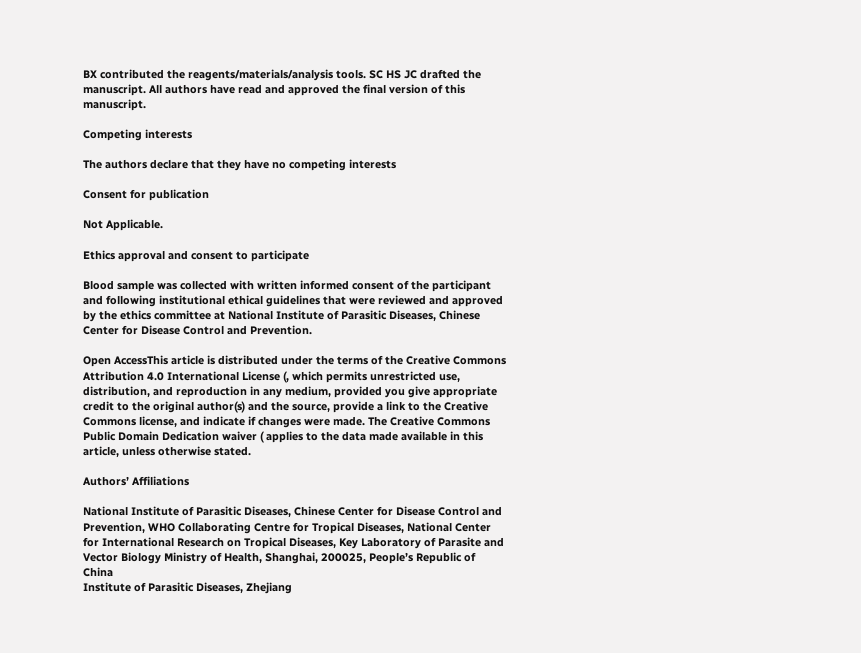BX contributed the reagents/materials/analysis tools. SC HS JC drafted the manuscript. All authors have read and approved the final version of this manuscript.

Competing interests

The authors declare that they have no competing interests

Consent for publication

Not Applicable.

Ethics approval and consent to participate

Blood sample was collected with written informed consent of the participant and following institutional ethical guidelines that were reviewed and approved by the ethics committee at National Institute of Parasitic Diseases, Chinese Center for Disease Control and Prevention.

Open AccessThis article is distributed under the terms of the Creative Commons Attribution 4.0 International License (, which permits unrestricted use, distribution, and reproduction in any medium, provided you give appropriate credit to the original author(s) and the source, provide a link to the Creative Commons license, and indicate if changes were made. The Creative Commons Public Domain Dedication waiver ( applies to the data made available in this article, unless otherwise stated.

Authors’ Affiliations

National Institute of Parasitic Diseases, Chinese Center for Disease Control and Prevention, WHO Collaborating Centre for Tropical Diseases, National Center for International Research on Tropical Diseases, Key Laboratory of Parasite and Vector Biology Ministry of Health, Shanghai, 200025, People’s Republic of China
Institute of Parasitic Diseases, Zhejiang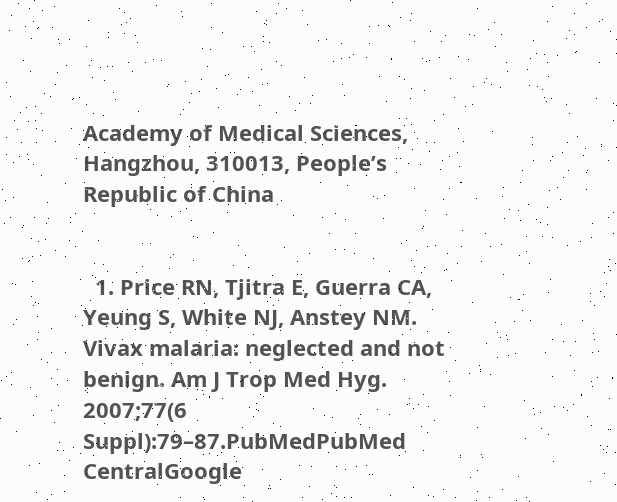Academy of Medical Sciences, Hangzhou, 310013, People’s Republic of China


  1. Price RN, Tjitra E, Guerra CA, Yeung S, White NJ, Anstey NM. Vivax malaria: neglected and not benign. Am J Trop Med Hyg. 2007;77(6 Suppl):79–87.PubMedPubMed CentralGoogle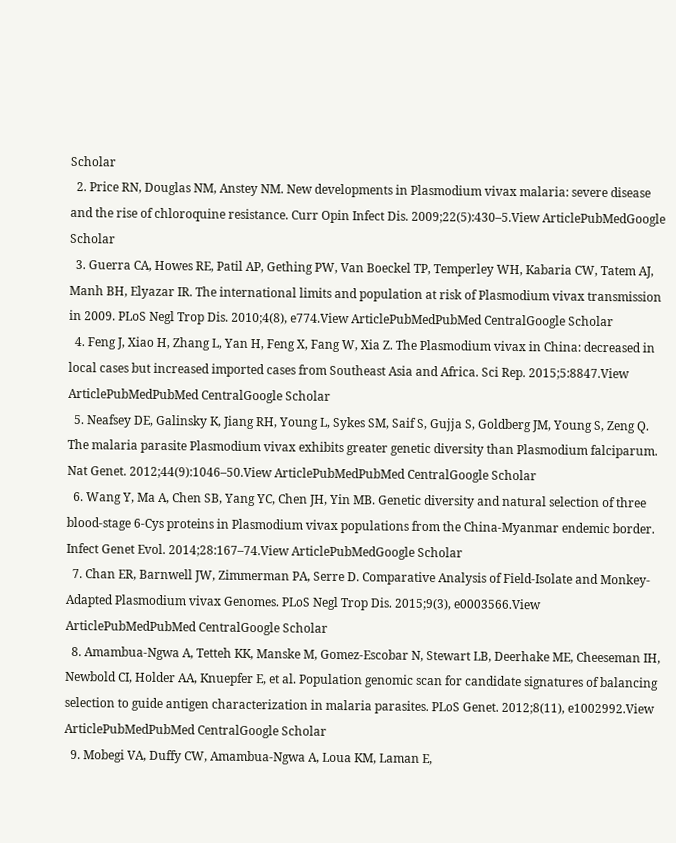Scholar
  2. Price RN, Douglas NM, Anstey NM. New developments in Plasmodium vivax malaria: severe disease and the rise of chloroquine resistance. Curr Opin Infect Dis. 2009;22(5):430–5.View ArticlePubMedGoogle Scholar
  3. Guerra CA, Howes RE, Patil AP, Gething PW, Van Boeckel TP, Temperley WH, Kabaria CW, Tatem AJ, Manh BH, Elyazar IR. The international limits and population at risk of Plasmodium vivax transmission in 2009. PLoS Negl Trop Dis. 2010;4(8), e774.View ArticlePubMedPubMed CentralGoogle Scholar
  4. Feng J, Xiao H, Zhang L, Yan H, Feng X, Fang W, Xia Z. The Plasmodium vivax in China: decreased in local cases but increased imported cases from Southeast Asia and Africa. Sci Rep. 2015;5:8847.View ArticlePubMedPubMed CentralGoogle Scholar
  5. Neafsey DE, Galinsky K, Jiang RH, Young L, Sykes SM, Saif S, Gujja S, Goldberg JM, Young S, Zeng Q. The malaria parasite Plasmodium vivax exhibits greater genetic diversity than Plasmodium falciparum. Nat Genet. 2012;44(9):1046–50.View ArticlePubMedPubMed CentralGoogle Scholar
  6. Wang Y, Ma A, Chen SB, Yang YC, Chen JH, Yin MB. Genetic diversity and natural selection of three blood-stage 6-Cys proteins in Plasmodium vivax populations from the China-Myanmar endemic border. Infect Genet Evol. 2014;28:167–74.View ArticlePubMedGoogle Scholar
  7. Chan ER, Barnwell JW, Zimmerman PA, Serre D. Comparative Analysis of Field-Isolate and Monkey-Adapted Plasmodium vivax Genomes. PLoS Negl Trop Dis. 2015;9(3), e0003566.View ArticlePubMedPubMed CentralGoogle Scholar
  8. Amambua-Ngwa A, Tetteh KK, Manske M, Gomez-Escobar N, Stewart LB, Deerhake ME, Cheeseman IH, Newbold CI, Holder AA, Knuepfer E, et al. Population genomic scan for candidate signatures of balancing selection to guide antigen characterization in malaria parasites. PLoS Genet. 2012;8(11), e1002992.View ArticlePubMedPubMed CentralGoogle Scholar
  9. Mobegi VA, Duffy CW, Amambua-Ngwa A, Loua KM, Laman E,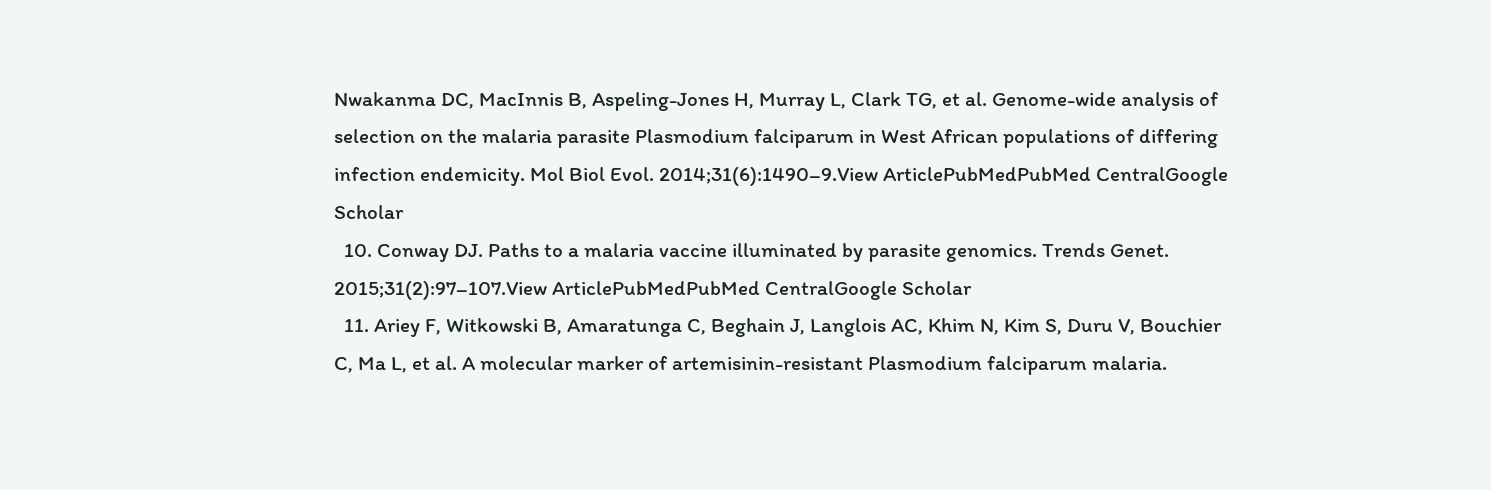Nwakanma DC, MacInnis B, Aspeling-Jones H, Murray L, Clark TG, et al. Genome-wide analysis of selection on the malaria parasite Plasmodium falciparum in West African populations of differing infection endemicity. Mol Biol Evol. 2014;31(6):1490–9.View ArticlePubMedPubMed CentralGoogle Scholar
  10. Conway DJ. Paths to a malaria vaccine illuminated by parasite genomics. Trends Genet. 2015;31(2):97–107.View ArticlePubMedPubMed CentralGoogle Scholar
  11. Ariey F, Witkowski B, Amaratunga C, Beghain J, Langlois AC, Khim N, Kim S, Duru V, Bouchier C, Ma L, et al. A molecular marker of artemisinin-resistant Plasmodium falciparum malaria.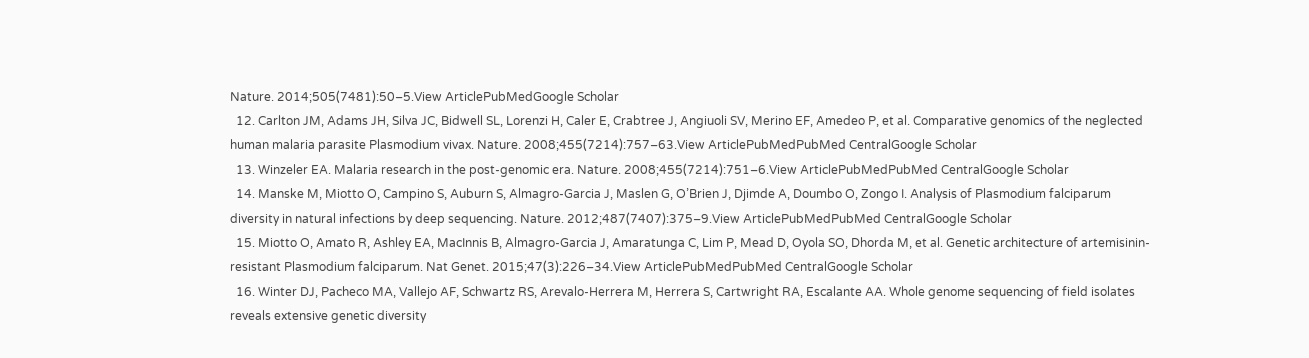Nature. 2014;505(7481):50–5.View ArticlePubMedGoogle Scholar
  12. Carlton JM, Adams JH, Silva JC, Bidwell SL, Lorenzi H, Caler E, Crabtree J, Angiuoli SV, Merino EF, Amedeo P, et al. Comparative genomics of the neglected human malaria parasite Plasmodium vivax. Nature. 2008;455(7214):757–63.View ArticlePubMedPubMed CentralGoogle Scholar
  13. Winzeler EA. Malaria research in the post-genomic era. Nature. 2008;455(7214):751–6.View ArticlePubMedPubMed CentralGoogle Scholar
  14. Manske M, Miotto O, Campino S, Auburn S, Almagro-Garcia J, Maslen G, O’Brien J, Djimde A, Doumbo O, Zongo I. Analysis of Plasmodium falciparum diversity in natural infections by deep sequencing. Nature. 2012;487(7407):375–9.View ArticlePubMedPubMed CentralGoogle Scholar
  15. Miotto O, Amato R, Ashley EA, MacInnis B, Almagro-Garcia J, Amaratunga C, Lim P, Mead D, Oyola SO, Dhorda M, et al. Genetic architecture of artemisinin-resistant Plasmodium falciparum. Nat Genet. 2015;47(3):226–34.View ArticlePubMedPubMed CentralGoogle Scholar
  16. Winter DJ, Pacheco MA, Vallejo AF, Schwartz RS, Arevalo-Herrera M, Herrera S, Cartwright RA, Escalante AA. Whole genome sequencing of field isolates reveals extensive genetic diversity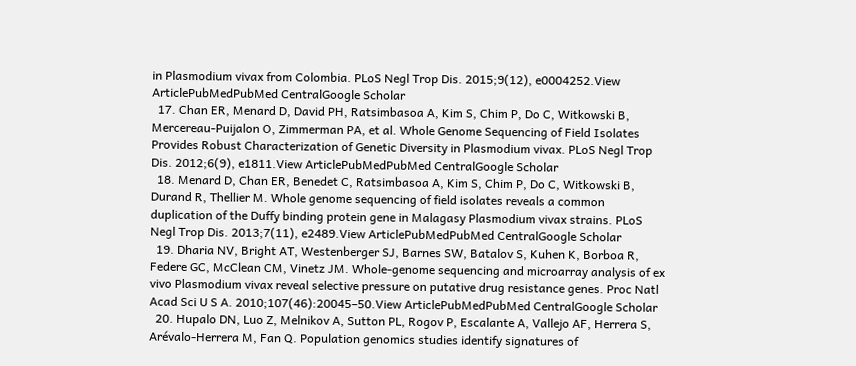in Plasmodium vivax from Colombia. PLoS Negl Trop Dis. 2015;9(12), e0004252.View ArticlePubMedPubMed CentralGoogle Scholar
  17. Chan ER, Menard D, David PH, Ratsimbasoa A, Kim S, Chim P, Do C, Witkowski B, Mercereau-Puijalon O, Zimmerman PA, et al. Whole Genome Sequencing of Field Isolates Provides Robust Characterization of Genetic Diversity in Plasmodium vivax. PLoS Negl Trop Dis. 2012;6(9), e1811.View ArticlePubMedPubMed CentralGoogle Scholar
  18. Menard D, Chan ER, Benedet C, Ratsimbasoa A, Kim S, Chim P, Do C, Witkowski B, Durand R, Thellier M. Whole genome sequencing of field isolates reveals a common duplication of the Duffy binding protein gene in Malagasy Plasmodium vivax strains. PLoS Negl Trop Dis. 2013;7(11), e2489.View ArticlePubMedPubMed CentralGoogle Scholar
  19. Dharia NV, Bright AT, Westenberger SJ, Barnes SW, Batalov S, Kuhen K, Borboa R, Federe GC, McClean CM, Vinetz JM. Whole-genome sequencing and microarray analysis of ex vivo Plasmodium vivax reveal selective pressure on putative drug resistance genes. Proc Natl Acad Sci U S A. 2010;107(46):20045–50.View ArticlePubMedPubMed CentralGoogle Scholar
  20. Hupalo DN, Luo Z, Melnikov A, Sutton PL, Rogov P, Escalante A, Vallejo AF, Herrera S, Arévalo-Herrera M, Fan Q. Population genomics studies identify signatures of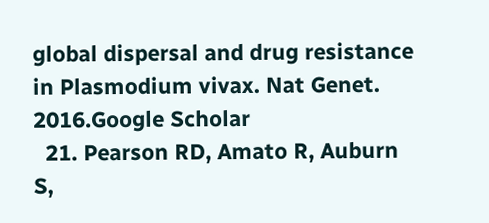global dispersal and drug resistance in Plasmodium vivax. Nat Genet. 2016.Google Scholar
  21. Pearson RD, Amato R, Auburn S,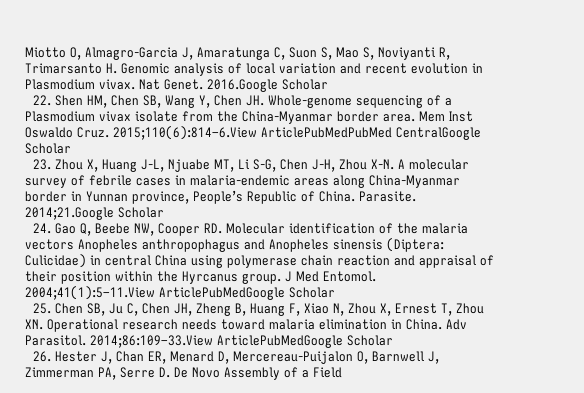Miotto O, Almagro-Garcia J, Amaratunga C, Suon S, Mao S, Noviyanti R, Trimarsanto H. Genomic analysis of local variation and recent evolution in Plasmodium vivax. Nat Genet. 2016.Google Scholar
  22. Shen HM, Chen SB, Wang Y, Chen JH. Whole-genome sequencing of a Plasmodium vivax isolate from the China-Myanmar border area. Mem Inst Oswaldo Cruz. 2015;110(6):814–6.View ArticlePubMedPubMed CentralGoogle Scholar
  23. Zhou X, Huang J-L, Njuabe MT, Li S-G, Chen J-H, Zhou X-N. A molecular survey of febrile cases in malaria-endemic areas along China-Myanmar border in Yunnan province, People’s Republic of China. Parasite. 2014;21.Google Scholar
  24. Gao Q, Beebe NW, Cooper RD. Molecular identification of the malaria vectors Anopheles anthropophagus and Anopheles sinensis (Diptera: Culicidae) in central China using polymerase chain reaction and appraisal of their position within the Hyrcanus group. J Med Entomol. 2004;41(1):5–11.View ArticlePubMedGoogle Scholar
  25. Chen SB, Ju C, Chen JH, Zheng B, Huang F, Xiao N, Zhou X, Ernest T, Zhou XN. Operational research needs toward malaria elimination in China. Adv Parasitol. 2014;86:109–33.View ArticlePubMedGoogle Scholar
  26. Hester J, Chan ER, Menard D, Mercereau-Puijalon O, Barnwell J, Zimmerman PA, Serre D. De Novo Assembly of a Field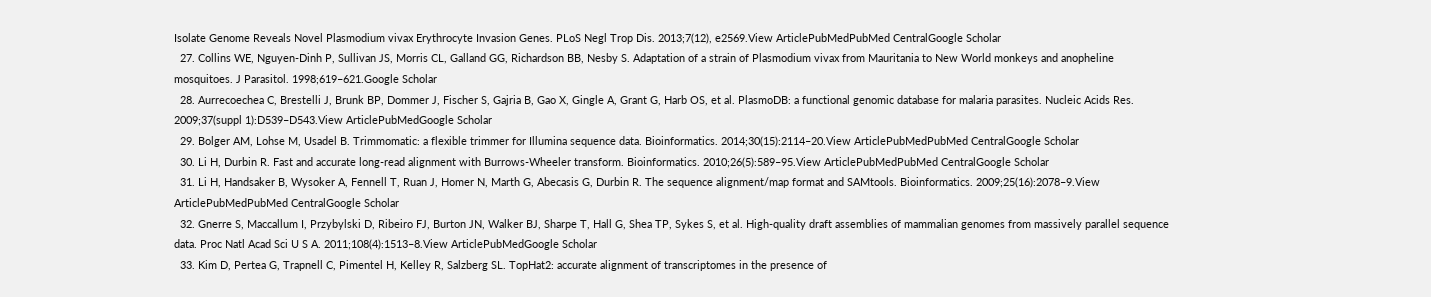Isolate Genome Reveals Novel Plasmodium vivax Erythrocyte Invasion Genes. PLoS Negl Trop Dis. 2013;7(12), e2569.View ArticlePubMedPubMed CentralGoogle Scholar
  27. Collins WE, Nguyen-Dinh P, Sullivan JS, Morris CL, Galland GG, Richardson BB, Nesby S. Adaptation of a strain of Plasmodium vivax from Mauritania to New World monkeys and anopheline mosquitoes. J Parasitol. 1998;619–621.Google Scholar
  28. Aurrecoechea C, Brestelli J, Brunk BP, Dommer J, Fischer S, Gajria B, Gao X, Gingle A, Grant G, Harb OS, et al. PlasmoDB: a functional genomic database for malaria parasites. Nucleic Acids Res. 2009;37(suppl 1):D539–D543.View ArticlePubMedGoogle Scholar
  29. Bolger AM, Lohse M, Usadel B. Trimmomatic: a flexible trimmer for Illumina sequence data. Bioinformatics. 2014;30(15):2114–20.View ArticlePubMedPubMed CentralGoogle Scholar
  30. Li H, Durbin R. Fast and accurate long-read alignment with Burrows-Wheeler transform. Bioinformatics. 2010;26(5):589–95.View ArticlePubMedPubMed CentralGoogle Scholar
  31. Li H, Handsaker B, Wysoker A, Fennell T, Ruan J, Homer N, Marth G, Abecasis G, Durbin R. The sequence alignment/map format and SAMtools. Bioinformatics. 2009;25(16):2078–9.View ArticlePubMedPubMed CentralGoogle Scholar
  32. Gnerre S, Maccallum I, Przybylski D, Ribeiro FJ, Burton JN, Walker BJ, Sharpe T, Hall G, Shea TP, Sykes S, et al. High-quality draft assemblies of mammalian genomes from massively parallel sequence data. Proc Natl Acad Sci U S A. 2011;108(4):1513–8.View ArticlePubMedGoogle Scholar
  33. Kim D, Pertea G, Trapnell C, Pimentel H, Kelley R, Salzberg SL. TopHat2: accurate alignment of transcriptomes in the presence of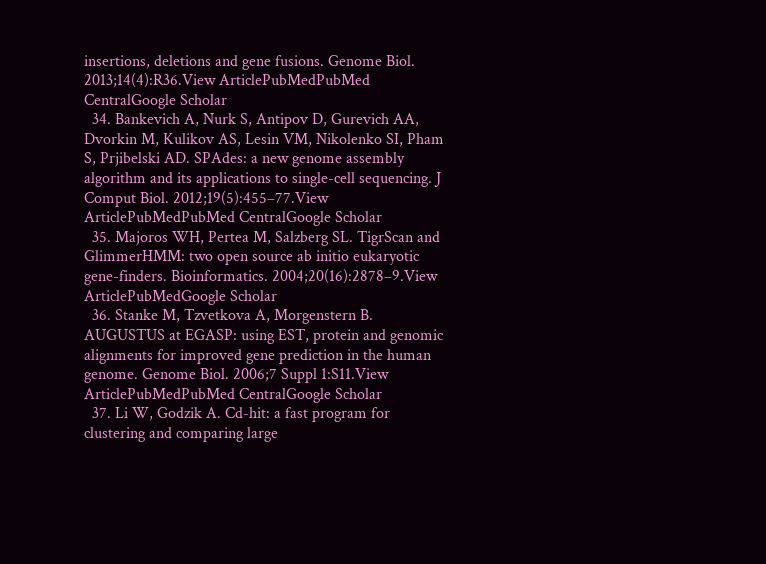insertions, deletions and gene fusions. Genome Biol. 2013;14(4):R36.View ArticlePubMedPubMed CentralGoogle Scholar
  34. Bankevich A, Nurk S, Antipov D, Gurevich AA, Dvorkin M, Kulikov AS, Lesin VM, Nikolenko SI, Pham S, Prjibelski AD. SPAdes: a new genome assembly algorithm and its applications to single-cell sequencing. J Comput Biol. 2012;19(5):455–77.View ArticlePubMedPubMed CentralGoogle Scholar
  35. Majoros WH, Pertea M, Salzberg SL. TigrScan and GlimmerHMM: two open source ab initio eukaryotic gene-finders. Bioinformatics. 2004;20(16):2878–9.View ArticlePubMedGoogle Scholar
  36. Stanke M, Tzvetkova A, Morgenstern B. AUGUSTUS at EGASP: using EST, protein and genomic alignments for improved gene prediction in the human genome. Genome Biol. 2006;7 Suppl 1:S11.View ArticlePubMedPubMed CentralGoogle Scholar
  37. Li W, Godzik A. Cd-hit: a fast program for clustering and comparing large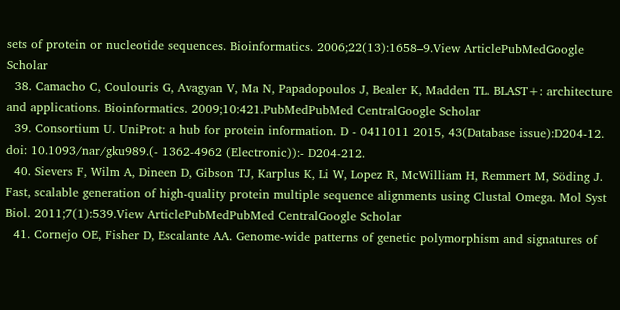sets of protein or nucleotide sequences. Bioinformatics. 2006;22(13):1658–9.View ArticlePubMedGoogle Scholar
  38. Camacho C, Coulouris G, Avagyan V, Ma N, Papadopoulos J, Bealer K, Madden TL. BLAST+: architecture and applications. Bioinformatics. 2009;10:421.PubMedPubMed CentralGoogle Scholar
  39. Consortium U. UniProt: a hub for protein information. D - 0411011 2015, 43(Database issue):D204-12. doi: 10.1093/nar/gku989.(- 1362-4962 (Electronic)):- D204-212.
  40. Sievers F, Wilm A, Dineen D, Gibson TJ, Karplus K, Li W, Lopez R, McWilliam H, Remmert M, Söding J. Fast, scalable generation of high‐quality protein multiple sequence alignments using Clustal Omega. Mol Syst Biol. 2011;7(1):539.View ArticlePubMedPubMed CentralGoogle Scholar
  41. Cornejo OE, Fisher D, Escalante AA. Genome-wide patterns of genetic polymorphism and signatures of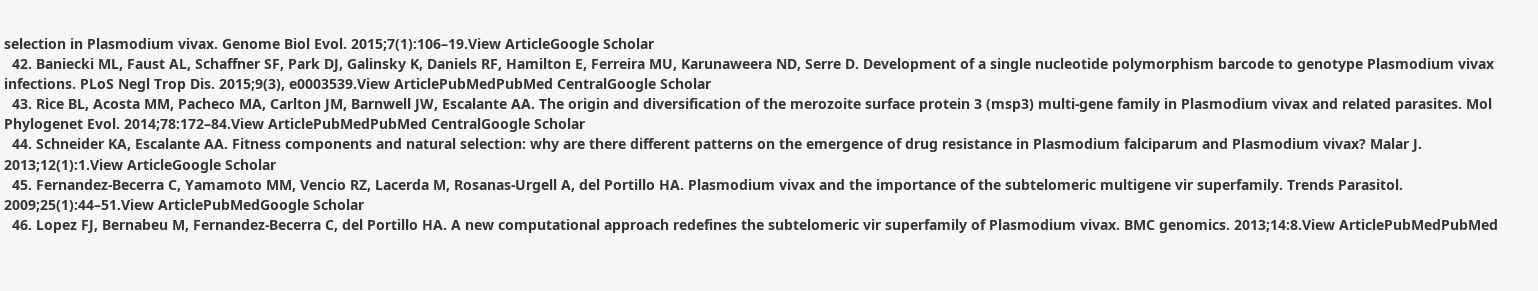selection in Plasmodium vivax. Genome Biol Evol. 2015;7(1):106–19.View ArticleGoogle Scholar
  42. Baniecki ML, Faust AL, Schaffner SF, Park DJ, Galinsky K, Daniels RF, Hamilton E, Ferreira MU, Karunaweera ND, Serre D. Development of a single nucleotide polymorphism barcode to genotype Plasmodium vivax infections. PLoS Negl Trop Dis. 2015;9(3), e0003539.View ArticlePubMedPubMed CentralGoogle Scholar
  43. Rice BL, Acosta MM, Pacheco MA, Carlton JM, Barnwell JW, Escalante AA. The origin and diversification of the merozoite surface protein 3 (msp3) multi-gene family in Plasmodium vivax and related parasites. Mol Phylogenet Evol. 2014;78:172–84.View ArticlePubMedPubMed CentralGoogle Scholar
  44. Schneider KA, Escalante AA. Fitness components and natural selection: why are there different patterns on the emergence of drug resistance in Plasmodium falciparum and Plasmodium vivax? Malar J. 2013;12(1):1.View ArticleGoogle Scholar
  45. Fernandez-Becerra C, Yamamoto MM, Vencio RZ, Lacerda M, Rosanas-Urgell A, del Portillo HA. Plasmodium vivax and the importance of the subtelomeric multigene vir superfamily. Trends Parasitol. 2009;25(1):44–51.View ArticlePubMedGoogle Scholar
  46. Lopez FJ, Bernabeu M, Fernandez-Becerra C, del Portillo HA. A new computational approach redefines the subtelomeric vir superfamily of Plasmodium vivax. BMC genomics. 2013;14:8.View ArticlePubMedPubMed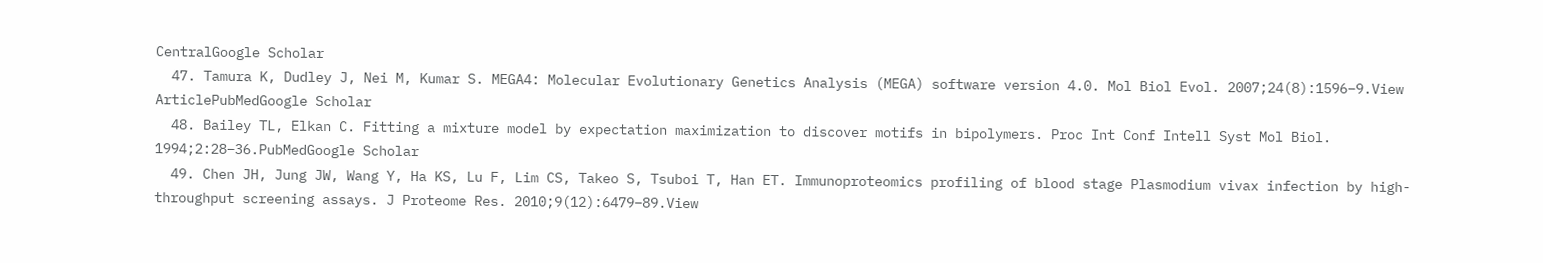CentralGoogle Scholar
  47. Tamura K, Dudley J, Nei M, Kumar S. MEGA4: Molecular Evolutionary Genetics Analysis (MEGA) software version 4.0. Mol Biol Evol. 2007;24(8):1596–9.View ArticlePubMedGoogle Scholar
  48. Bailey TL, Elkan C. Fitting a mixture model by expectation maximization to discover motifs in bipolymers. Proc Int Conf Intell Syst Mol Biol. 1994;2:28–36.PubMedGoogle Scholar
  49. Chen JH, Jung JW, Wang Y, Ha KS, Lu F, Lim CS, Takeo S, Tsuboi T, Han ET. Immunoproteomics profiling of blood stage Plasmodium vivax infection by high-throughput screening assays. J Proteome Res. 2010;9(12):6479–89.View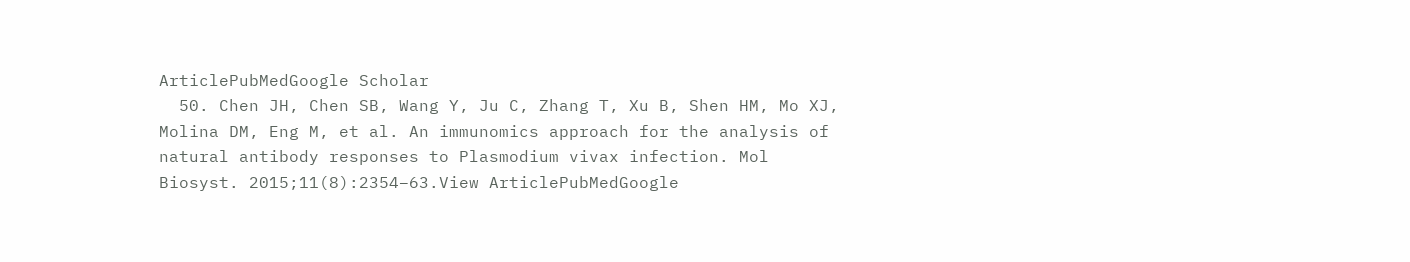ArticlePubMedGoogle Scholar
  50. Chen JH, Chen SB, Wang Y, Ju C, Zhang T, Xu B, Shen HM, Mo XJ, Molina DM, Eng M, et al. An immunomics approach for the analysis of natural antibody responses to Plasmodium vivax infection. Mol Biosyst. 2015;11(8):2354–63.View ArticlePubMedGoogle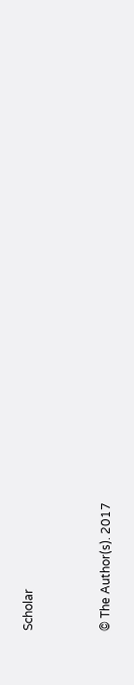Scholar


© The Author(s). 2017